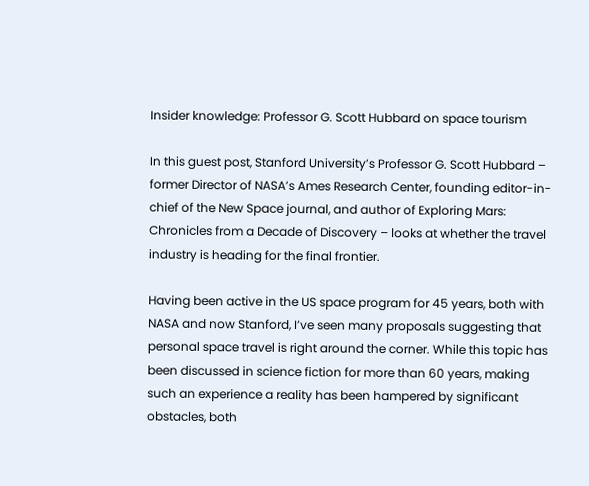Insider knowledge: Professor G. Scott Hubbard on space tourism

In this guest post, Stanford University’s Professor G. Scott Hubbard – former Director of NASA’s Ames Research Center, founding editor-in-chief of the New Space journal, and author of Exploring Mars: Chronicles from a Decade of Discovery – looks at whether the travel industry is heading for the final frontier.

Having been active in the US space program for 45 years, both with NASA and now Stanford, I’ve seen many proposals suggesting that personal space travel is right around the corner. While this topic has been discussed in science fiction for more than 60 years, making such an experience a reality has been hampered by significant obstacles, both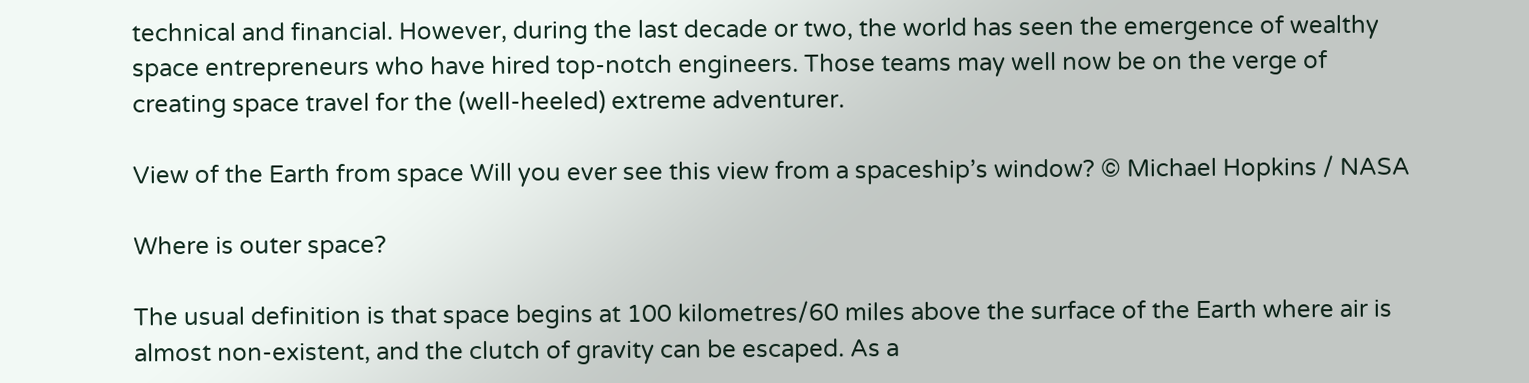technical and financial. However, during the last decade or two, the world has seen the emergence of wealthy space entrepreneurs who have hired top-notch engineers. Those teams may well now be on the verge of creating space travel for the (well-heeled) extreme adventurer.

View of the Earth from space Will you ever see this view from a spaceship’s window? © Michael Hopkins / NASA

Where is outer space?

The usual definition is that space begins at 100 kilometres/60 miles above the surface of the Earth where air is almost non-existent, and the clutch of gravity can be escaped. As a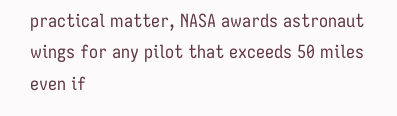practical matter, NASA awards astronaut wings for any pilot that exceeds 50 miles even if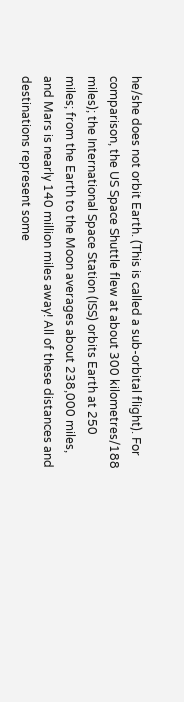he/she does not orbit Earth. (This is called a sub-orbital flight). For comparison, the US Space Shuttle flew at about 300 kilometres/188 miles); the International Space Station (ISS) orbits Earth at 250 miles; from the Earth to the Moon averages about 238,000 miles, and Mars is nearly 140 million miles away! All of these distances and destinations represent some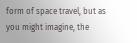form of space travel, but as you might imagine, the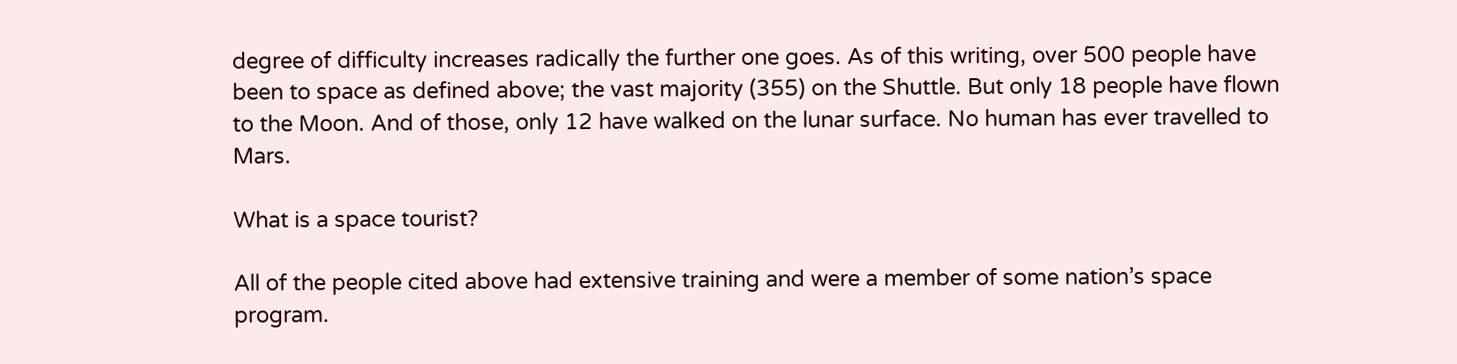degree of difficulty increases radically the further one goes. As of this writing, over 500 people have been to space as defined above; the vast majority (355) on the Shuttle. But only 18 people have flown to the Moon. And of those, only 12 have walked on the lunar surface. No human has ever travelled to Mars.

What is a space tourist?

All of the people cited above had extensive training and were a member of some nation’s space program.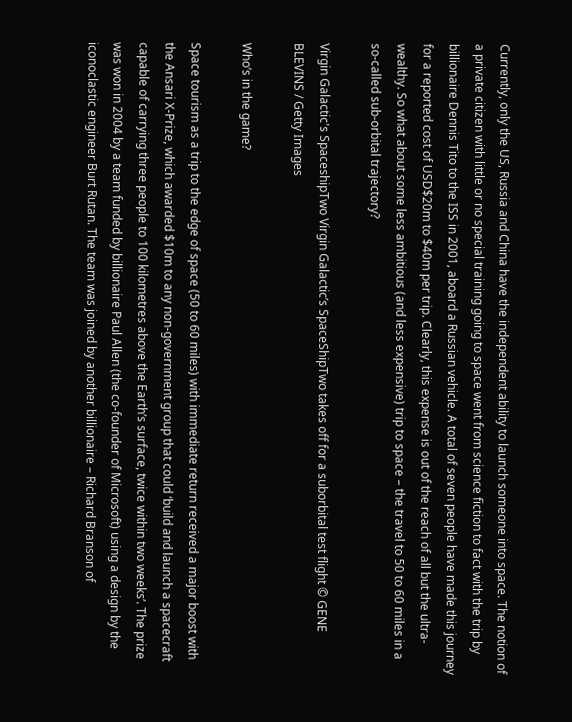Currently, only the US, Russia and China have the independent ability to launch someone into space. The notion of a private citizen with little or no special training going to space went from science fiction to fact with the trip by billionaire Dennis Tito to the ISS in 2001, aboard a Russian vehicle. A total of seven people have made this journey for a reported cost of USD$20m to $40m per trip. Clearly, this expense is out of the reach of all but the ultra-wealthy. So what about some less ambitious (and less expensive) trip to space – the travel to 50 to 60 miles in a so-called sub-orbital trajectory?

Virgin Galactic's SpaceshipTwo Virgin Galactic’s SpaceShipTwo takes off for a suborbital test flight © GENE BLEVINS / Getty Images

Who’s in the game?

Space tourism as a trip to the edge of space (50 to 60 miles) with immediate return received a major boost with the Ansari X-Prize, which awarded $10m to any non-government group that could ‘build and launch a spacecraft capable of carrying three people to 100 kilometres above the Earth’s surface, twice within two weeks’. The prize was won in 2004 by a team funded by billionaire Paul Allen (the co-founder of Microsoft) using a design by the iconoclastic engineer Burt Rutan. The team was joined by another billionaire – Richard Branson of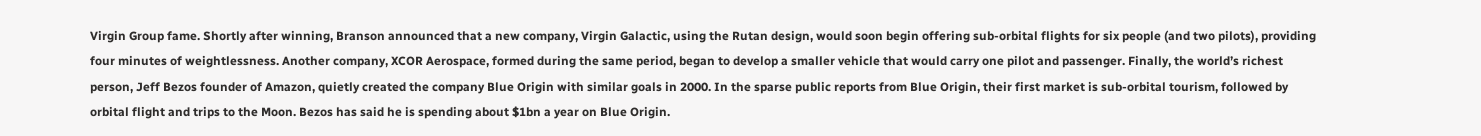Virgin Group fame. Shortly after winning, Branson announced that a new company, Virgin Galactic, using the Rutan design, would soon begin offering sub-orbital flights for six people (and two pilots), providing four minutes of weightlessness. Another company, XCOR Aerospace, formed during the same period, began to develop a smaller vehicle that would carry one pilot and passenger. Finally, the world’s richest person, Jeff Bezos founder of Amazon, quietly created the company Blue Origin with similar goals in 2000. In the sparse public reports from Blue Origin, their first market is sub-orbital tourism, followed by orbital flight and trips to the Moon. Bezos has said he is spending about $1bn a year on Blue Origin.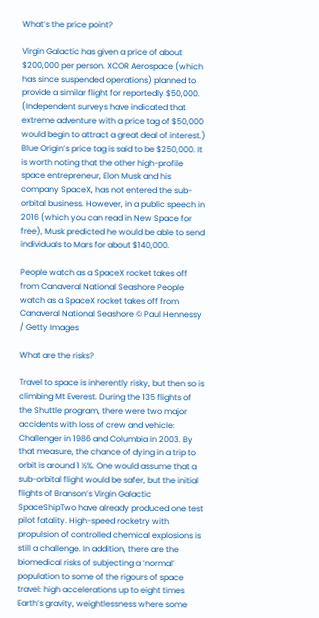What’s the price point?

Virgin Galactic has given a price of about $200,000 per person. XCOR Aerospace (which has since suspended operations) planned to provide a similar flight for reportedly $50,000. (Independent surveys have indicated that extreme adventure with a price tag of $50,000 would begin to attract a great deal of interest.) Blue Origin’s price tag is said to be $250,000. It is worth noting that the other high-profile space entrepreneur, Elon Musk and his company SpaceX, has not entered the sub-orbital business. However, in a public speech in 2016 (which you can read in New Space for free), Musk predicted he would be able to send individuals to Mars for about $140,000.

People watch as a SpaceX rocket takes off from Canaveral National Seashore People watch as a SpaceX rocket takes off from Canaveral National Seashore © Paul Hennessy / Getty Images

What are the risks?

Travel to space is inherently risky, but then so is climbing Mt Everest. During the 135 flights of the Shuttle program, there were two major accidents with loss of crew and vehicle: Challenger in 1986 and Columbia in 2003. By that measure, the chance of dying in a trip to orbit is around 1 ½%. One would assume that a sub-orbital flight would be safer, but the initial flights of Branson’s Virgin Galactic SpaceShipTwo have already produced one test pilot fatality. High-speed rocketry with propulsion of controlled chemical explosions is still a challenge. In addition, there are the biomedical risks of subjecting a ‘normal’ population to some of the rigours of space travel: high accelerations up to eight times Earth’s gravity, weightlessness where some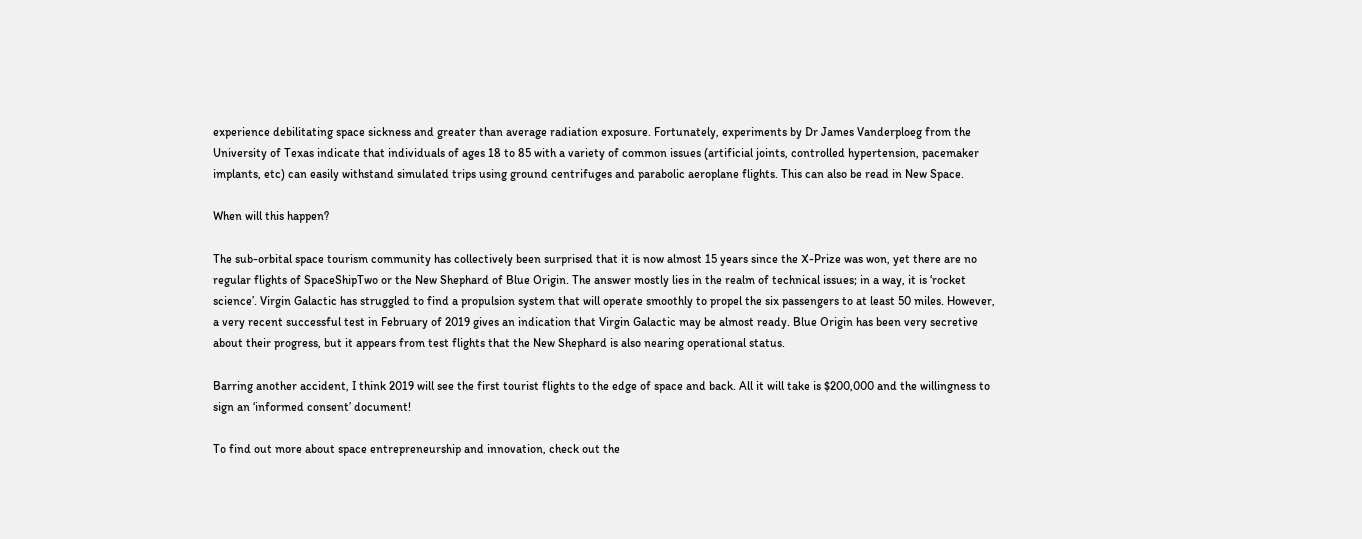experience debilitating space sickness and greater than average radiation exposure. Fortunately, experiments by Dr James Vanderploeg from the University of Texas indicate that individuals of ages 18 to 85 with a variety of common issues (artificial joints, controlled hypertension, pacemaker implants, etc) can easily withstand simulated trips using ground centrifuges and parabolic aeroplane flights. This can also be read in New Space.

When will this happen?

The sub-orbital space tourism community has collectively been surprised that it is now almost 15 years since the X-Prize was won, yet there are no regular flights of SpaceShipTwo or the New Shephard of Blue Origin. The answer mostly lies in the realm of technical issues; in a way, it is ‘rocket science’. Virgin Galactic has struggled to find a propulsion system that will operate smoothly to propel the six passengers to at least 50 miles. However, a very recent successful test in February of 2019 gives an indication that Virgin Galactic may be almost ready. Blue Origin has been very secretive about their progress, but it appears from test flights that the New Shephard is also nearing operational status.

Barring another accident, I think 2019 will see the first tourist flights to the edge of space and back. All it will take is $200,000 and the willingness to sign an ‘informed consent’ document!

To find out more about space entrepreneurship and innovation, check out the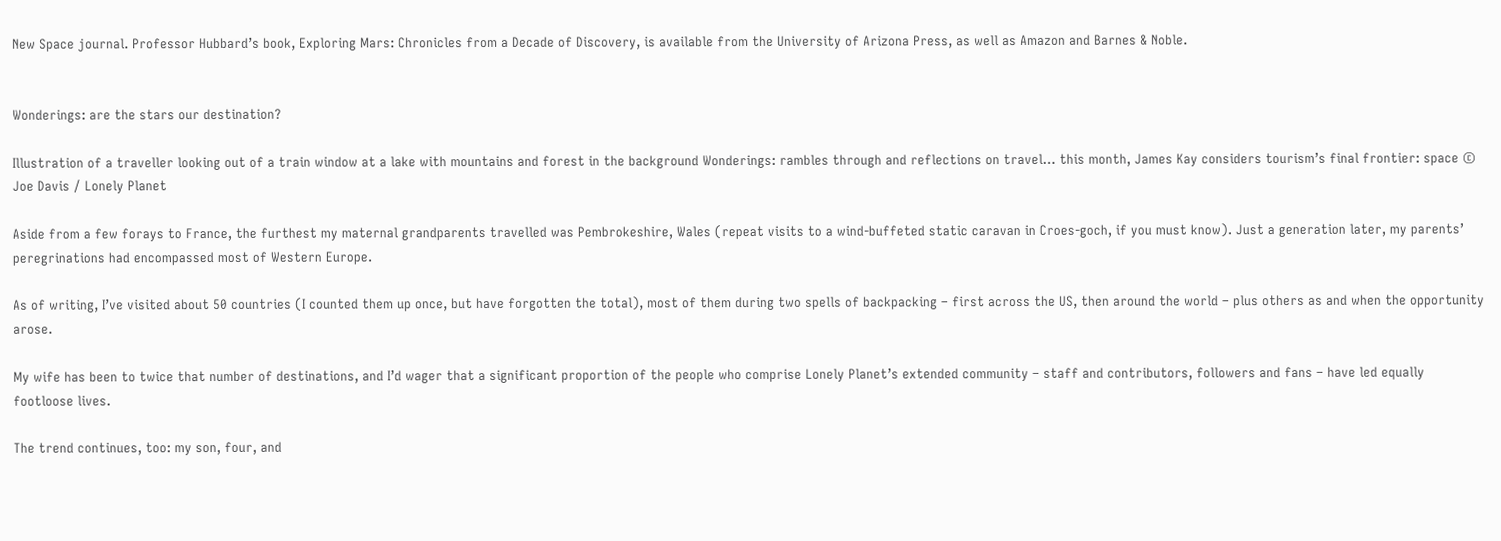New Space journal. Professor Hubbard’s book, Exploring Mars: Chronicles from a Decade of Discovery, is available from the University of Arizona Press, as well as Amazon and Barnes & Noble.


Wonderings: are the stars our destination?

Illustration of a traveller looking out of a train window at a lake with mountains and forest in the background Wonderings: rambles through and reflections on travel… this month, James Kay considers tourism’s final frontier: space © Joe Davis / Lonely Planet

Aside from a few forays to France, the furthest my maternal grandparents travelled was Pembrokeshire, Wales (repeat visits to a wind-buffeted static caravan in Croes-goch, if you must know). Just a generation later, my parents’ peregrinations had encompassed most of Western Europe.

As of writing, I’ve visited about 50 countries (I counted them up once, but have forgotten the total), most of them during two spells of backpacking – first across the US, then around the world – plus others as and when the opportunity arose.

My wife has been to twice that number of destinations, and I’d wager that a significant proportion of the people who comprise Lonely Planet’s extended community – staff and contributors, followers and fans – have led equally footloose lives.

The trend continues, too: my son, four, and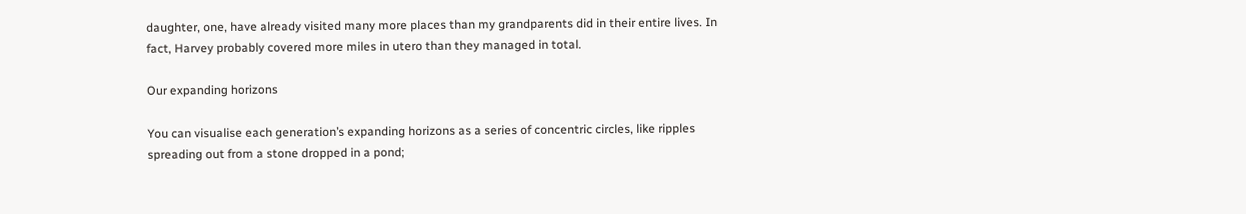daughter, one, have already visited many more places than my grandparents did in their entire lives. In fact, Harvey probably covered more miles in utero than they managed in total.

Our expanding horizons

You can visualise each generation’s expanding horizons as a series of concentric circles, like ripples spreading out from a stone dropped in a pond;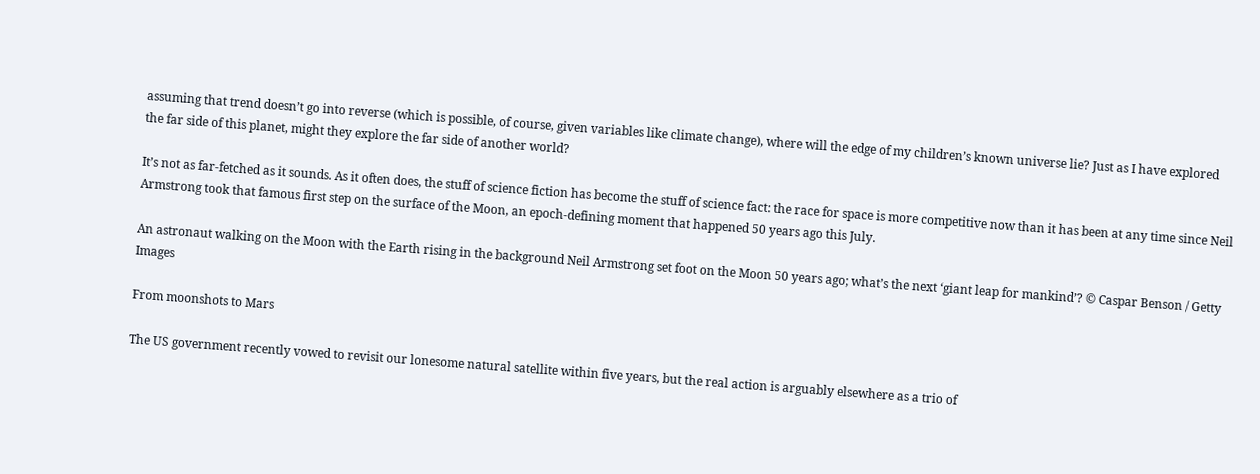assuming that trend doesn’t go into reverse (which is possible, of course, given variables like climate change), where will the edge of my children’s known universe lie? Just as I have explored the far side of this planet, might they explore the far side of another world?

It’s not as far-fetched as it sounds. As it often does, the stuff of science fiction has become the stuff of science fact: the race for space is more competitive now than it has been at any time since Neil Armstrong took that famous first step on the surface of the Moon, an epoch-defining moment that happened 50 years ago this July.

An astronaut walking on the Moon with the Earth rising in the background Neil Armstrong set foot on the Moon 50 years ago; what’s the next ‘giant leap for mankind’? © Caspar Benson / Getty Images

From moonshots to Mars

The US government recently vowed to revisit our lonesome natural satellite within five years, but the real action is arguably elsewhere as a trio of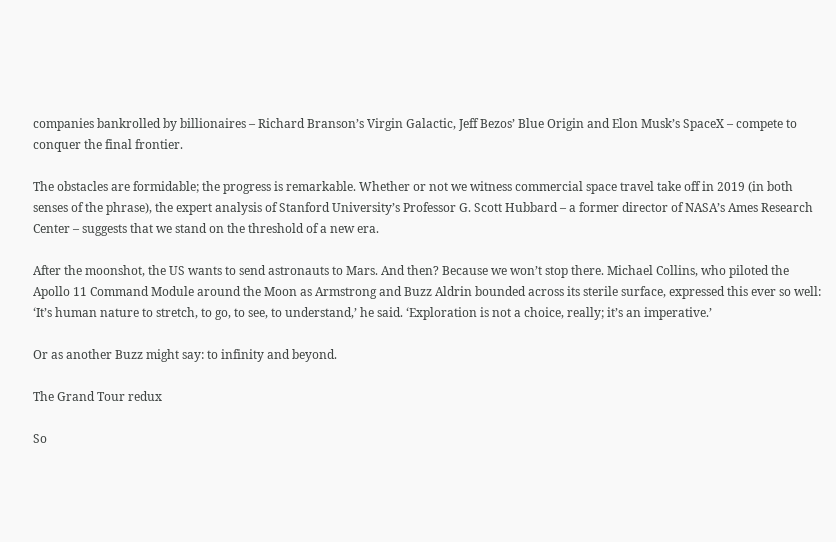companies bankrolled by billionaires – Richard Branson’s Virgin Galactic, Jeff Bezos’ Blue Origin and Elon Musk’s SpaceX – compete to conquer the final frontier.

The obstacles are formidable; the progress is remarkable. Whether or not we witness commercial space travel take off in 2019 (in both senses of the phrase), the expert analysis of Stanford University’s Professor G. Scott Hubbard – a former director of NASA’s Ames Research Center – suggests that we stand on the threshold of a new era.

After the moonshot, the US wants to send astronauts to Mars. And then? Because we won’t stop there. Michael Collins, who piloted the Apollo 11 Command Module around the Moon as Armstrong and Buzz Aldrin bounded across its sterile surface, expressed this ever so well: ‘It’s human nature to stretch, to go, to see, to understand,’ he said. ‘Exploration is not a choice, really; it’s an imperative.’

Or as another Buzz might say: to infinity and beyond.

The Grand Tour redux

So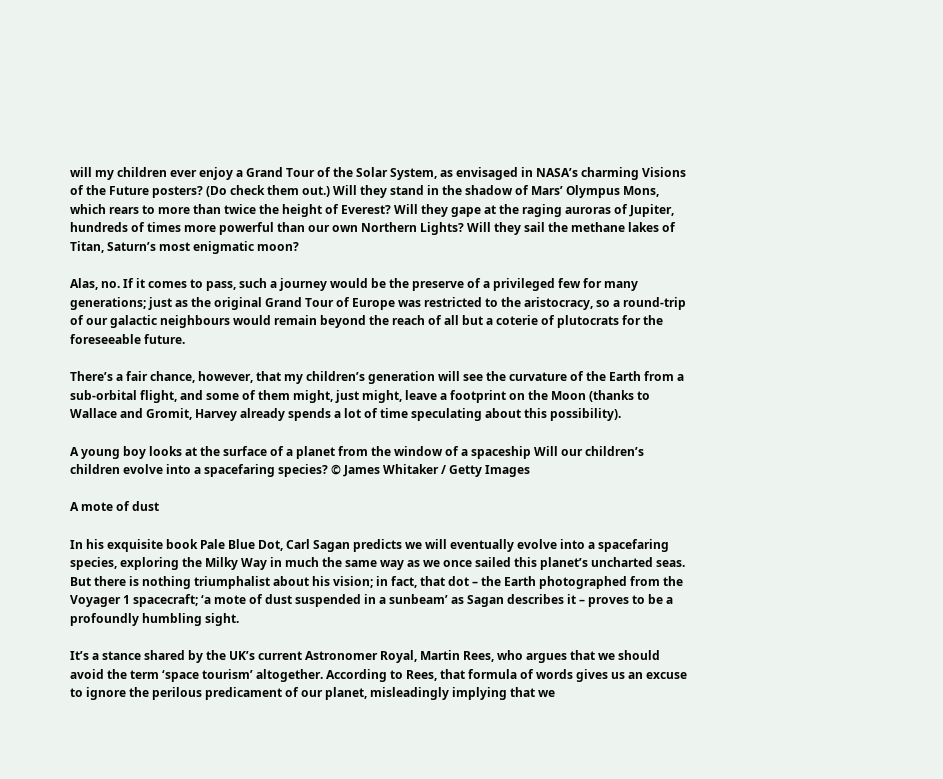will my children ever enjoy a Grand Tour of the Solar System, as envisaged in NASA’s charming Visions of the Future posters? (Do check them out.) Will they stand in the shadow of Mars’ Olympus Mons, which rears to more than twice the height of Everest? Will they gape at the raging auroras of Jupiter, hundreds of times more powerful than our own Northern Lights? Will they sail the methane lakes of Titan, Saturn’s most enigmatic moon?

Alas, no. If it comes to pass, such a journey would be the preserve of a privileged few for many generations; just as the original Grand Tour of Europe was restricted to the aristocracy, so a round-trip of our galactic neighbours would remain beyond the reach of all but a coterie of plutocrats for the foreseeable future.

There’s a fair chance, however, that my children’s generation will see the curvature of the Earth from a sub-orbital flight, and some of them might, just might, leave a footprint on the Moon (thanks to Wallace and Gromit, Harvey already spends a lot of time speculating about this possibility).

A young boy looks at the surface of a planet from the window of a spaceship Will our children’s children evolve into a spacefaring species? © James Whitaker / Getty Images

A mote of dust

In his exquisite book Pale Blue Dot, Carl Sagan predicts we will eventually evolve into a spacefaring species, exploring the Milky Way in much the same way as we once sailed this planet’s uncharted seas. But there is nothing triumphalist about his vision; in fact, that dot – the Earth photographed from the Voyager 1 spacecraft; ‘a mote of dust suspended in a sunbeam’ as Sagan describes it – proves to be a profoundly humbling sight.

It’s a stance shared by the UK’s current Astronomer Royal, Martin Rees, who argues that we should avoid the term ‘space tourism’ altogether. According to Rees, that formula of words gives us an excuse to ignore the perilous predicament of our planet, misleadingly implying that we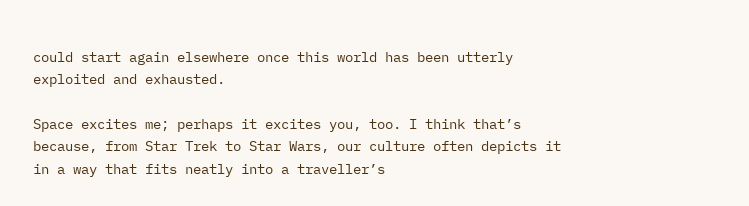could start again elsewhere once this world has been utterly exploited and exhausted.

Space excites me; perhaps it excites you, too. I think that’s because, from Star Trek to Star Wars, our culture often depicts it in a way that fits neatly into a traveller’s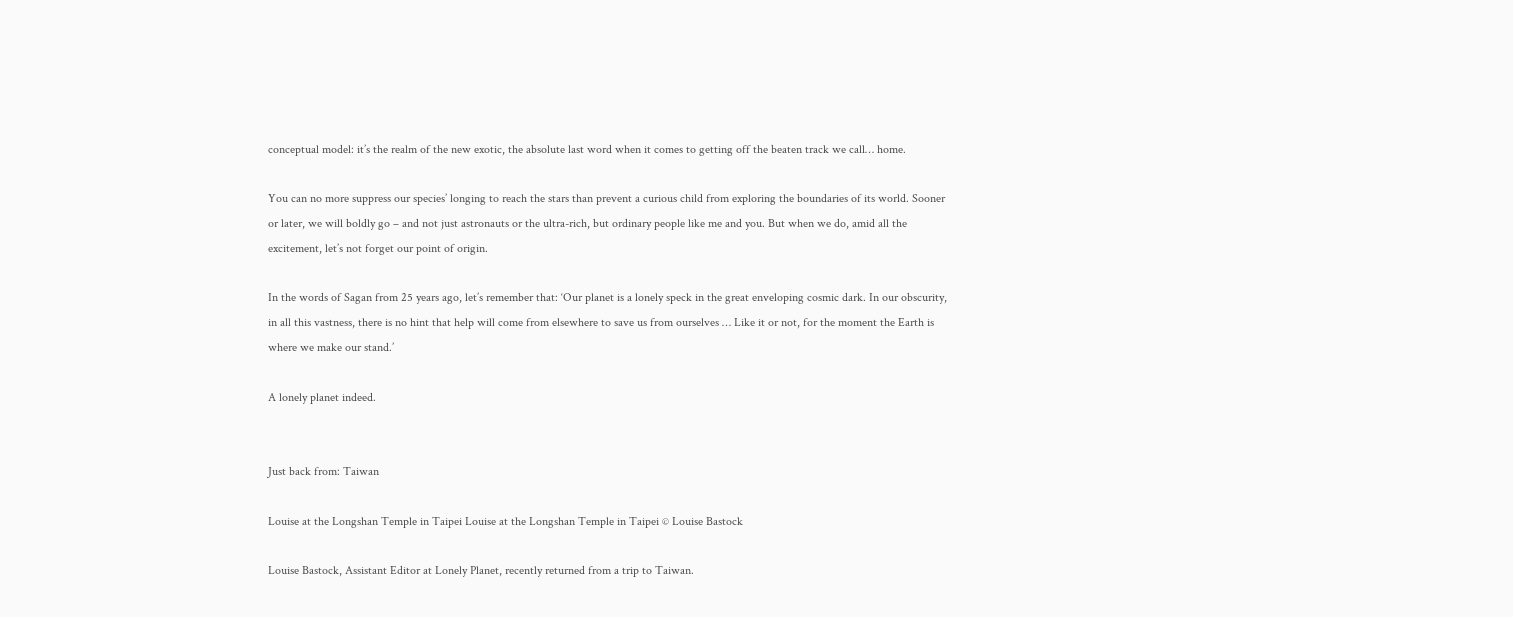conceptual model: it’s the realm of the new exotic, the absolute last word when it comes to getting off the beaten track we call… home.

You can no more suppress our species’ longing to reach the stars than prevent a curious child from exploring the boundaries of its world. Sooner or later, we will boldly go – and not just astronauts or the ultra-rich, but ordinary people like me and you. But when we do, amid all the excitement, let’s not forget our point of origin.

In the words of Sagan from 25 years ago, let’s remember that: ‘Our planet is a lonely speck in the great enveloping cosmic dark. In our obscurity, in all this vastness, there is no hint that help will come from elsewhere to save us from ourselves … Like it or not, for the moment the Earth is where we make our stand.’

A lonely planet indeed.


Just back from: Taiwan

Louise at the Longshan Temple in Taipei Louise at the Longshan Temple in Taipei © Louise Bastock

Louise Bastock, Assistant Editor at Lonely Planet, recently returned from a trip to Taiwan.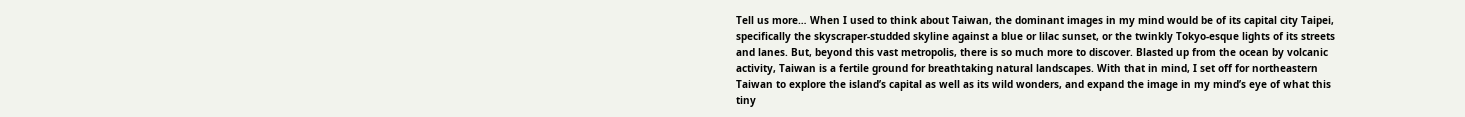Tell us more… When I used to think about Taiwan, the dominant images in my mind would be of its capital city Taipei, specifically the skyscraper-studded skyline against a blue or lilac sunset, or the twinkly Tokyo-esque lights of its streets and lanes. But, beyond this vast metropolis, there is so much more to discover. Blasted up from the ocean by volcanic activity, Taiwan is a fertile ground for breathtaking natural landscapes. With that in mind, I set off for northeastern Taiwan to explore the island’s capital as well as its wild wonders, and expand the image in my mind’s eye of what this tiny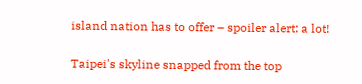island nation has to offer – spoiler alert: a lot!

Taipei's skyline snapped from the top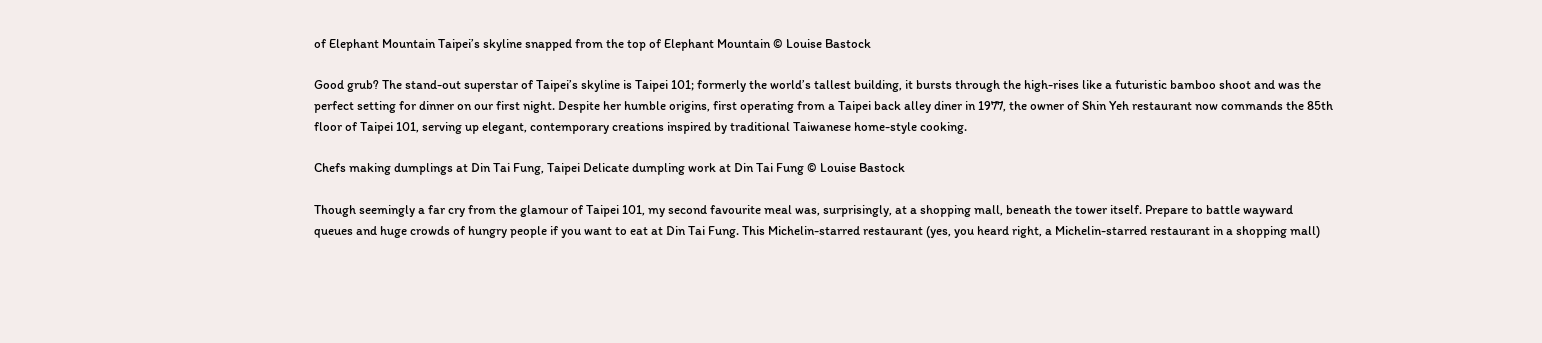of Elephant Mountain Taipei’s skyline snapped from the top of Elephant Mountain © Louise Bastock

Good grub? The stand-out superstar of Taipei’s skyline is Taipei 101; formerly the world’s tallest building, it bursts through the high-rises like a futuristic bamboo shoot and was the perfect setting for dinner on our first night. Despite her humble origins, first operating from a Taipei back alley diner in 1977, the owner of Shin Yeh restaurant now commands the 85th floor of Taipei 101, serving up elegant, contemporary creations inspired by traditional Taiwanese home-style cooking.

Chefs making dumplings at Din Tai Fung, Taipei Delicate dumpling work at Din Tai Fung © Louise Bastock

Though seemingly a far cry from the glamour of Taipei 101, my second favourite meal was, surprisingly, at a shopping mall, beneath the tower itself. Prepare to battle wayward queues and huge crowds of hungry people if you want to eat at Din Tai Fung. This Michelin-starred restaurant (yes, you heard right, a Michelin-starred restaurant in a shopping mall)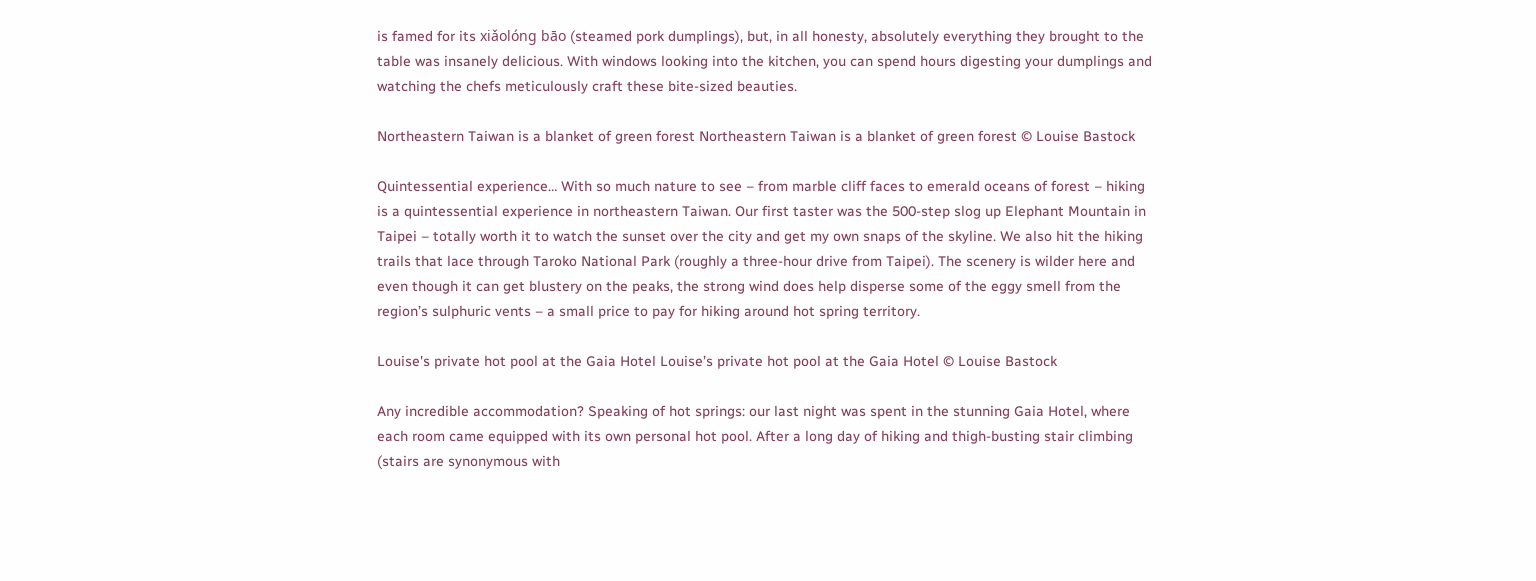is famed for its xiǎolóng bāo (steamed pork dumplings), but, in all honesty, absolutely everything they brought to the table was insanely delicious. With windows looking into the kitchen, you can spend hours digesting your dumplings and watching the chefs meticulously craft these bite-sized beauties.

Northeastern Taiwan is a blanket of green forest Northeastern Taiwan is a blanket of green forest © Louise Bastock

Quintessential experience… With so much nature to see – from marble cliff faces to emerald oceans of forest – hiking is a quintessential experience in northeastern Taiwan. Our first taster was the 500-step slog up Elephant Mountain in Taipei – totally worth it to watch the sunset over the city and get my own snaps of the skyline. We also hit the hiking trails that lace through Taroko National Park (roughly a three-hour drive from Taipei). The scenery is wilder here and even though it can get blustery on the peaks, the strong wind does help disperse some of the eggy smell from the region’s sulphuric vents – a small price to pay for hiking around hot spring territory.

Louise's private hot pool at the Gaia Hotel Louise’s private hot pool at the Gaia Hotel © Louise Bastock

Any incredible accommodation? Speaking of hot springs: our last night was spent in the stunning Gaia Hotel, where each room came equipped with its own personal hot pool. After a long day of hiking and thigh-busting stair climbing (stairs are synonymous with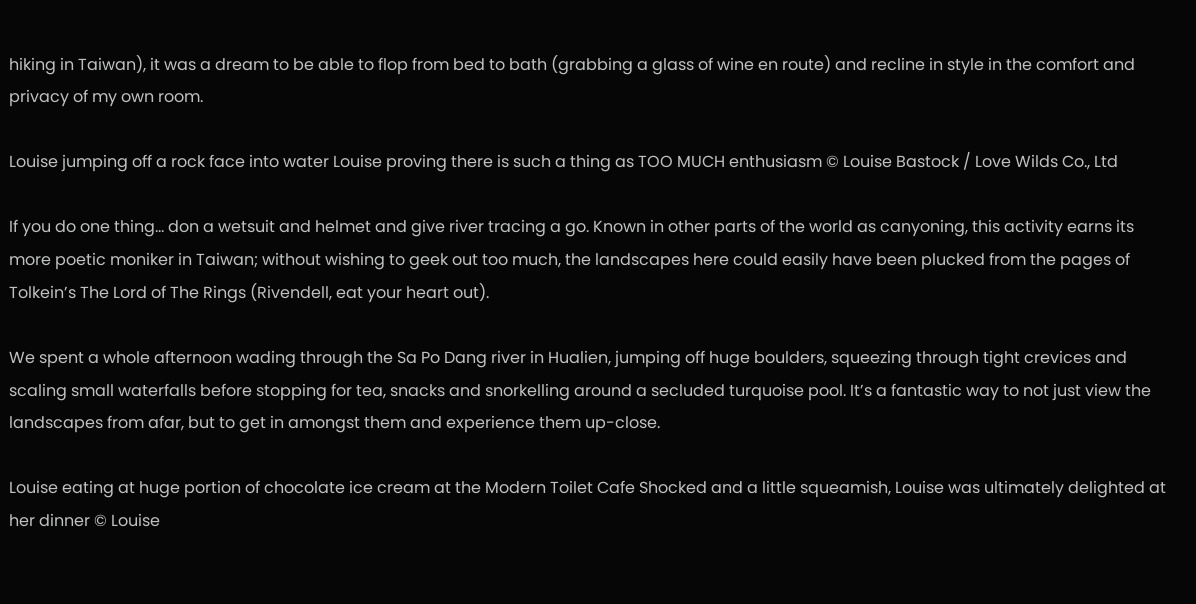hiking in Taiwan), it was a dream to be able to flop from bed to bath (grabbing a glass of wine en route) and recline in style in the comfort and privacy of my own room.

Louise jumping off a rock face into water Louise proving there is such a thing as TOO MUCH enthusiasm © Louise Bastock / Love Wilds Co., Ltd

If you do one thing… don a wetsuit and helmet and give river tracing a go. Known in other parts of the world as canyoning, this activity earns its more poetic moniker in Taiwan; without wishing to geek out too much, the landscapes here could easily have been plucked from the pages of Tolkein’s The Lord of The Rings (Rivendell, eat your heart out).

We spent a whole afternoon wading through the Sa Po Dang river in Hualien, jumping off huge boulders, squeezing through tight crevices and scaling small waterfalls before stopping for tea, snacks and snorkelling around a secluded turquoise pool. It’s a fantastic way to not just view the landscapes from afar, but to get in amongst them and experience them up-close.

Louise eating at huge portion of chocolate ice cream at the Modern Toilet Cafe Shocked and a little squeamish, Louise was ultimately delighted at her dinner © Louise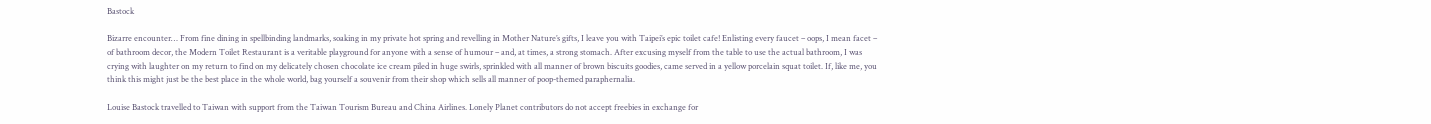Bastock

Bizarre encounter… From fine dining in spellbinding landmarks, soaking in my private hot spring and revelling in Mother Nature’s gifts, I leave you with Taipei’s epic toilet cafe! Enlisting every faucet – oops, I mean facet – of bathroom decor, the Modern Toilet Restaurant is a veritable playground for anyone with a sense of humour – and, at times, a strong stomach. After excusing myself from the table to use the actual bathroom, I was crying with laughter on my return to find on my delicately chosen chocolate ice cream piled in huge swirls, sprinkled with all manner of brown biscuits goodies, came served in a yellow porcelain squat toilet. If, like me, you think this might just be the best place in the whole world, bag yourself a souvenir from their shop which sells all manner of poop-themed paraphernalia.

Louise Bastock travelled to Taiwan with support from the Taiwan Tourism Bureau and China Airlines. Lonely Planet contributors do not accept freebies in exchange for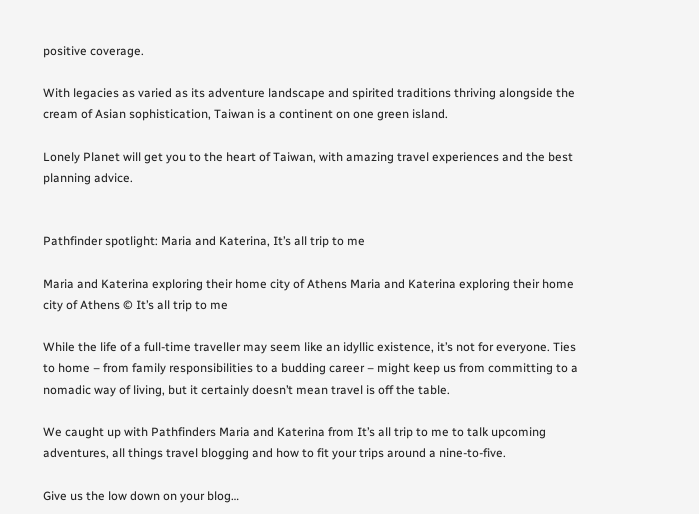positive coverage.

With legacies as varied as its adventure landscape and spirited traditions thriving alongside the cream of Asian sophistication, Taiwan is a continent on one green island.

Lonely Planet will get you to the heart of Taiwan, with amazing travel experiences and the best planning advice.


Pathfinder spotlight: Maria and Katerina, It’s all trip to me

Maria and Katerina exploring their home city of Athens Maria and Katerina exploring their home city of Athens © It’s all trip to me

While the life of a full-time traveller may seem like an idyllic existence, it’s not for everyone. Ties to home – from family responsibilities to a budding career – might keep us from committing to a nomadic way of living, but it certainly doesn’t mean travel is off the table.

We caught up with Pathfinders Maria and Katerina from It’s all trip to me to talk upcoming adventures, all things travel blogging and how to fit your trips around a nine-to-five.

Give us the low down on your blog…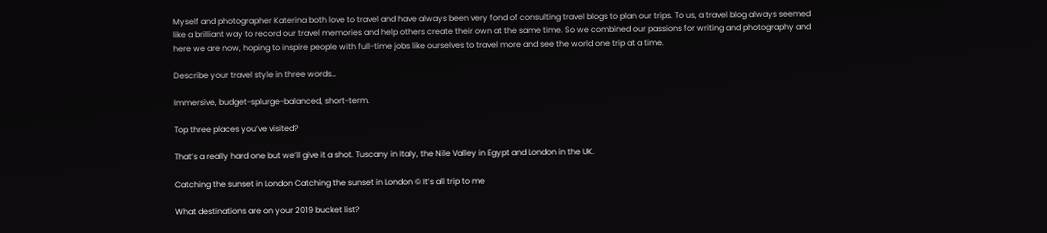Myself and photographer Katerina both love to travel and have always been very fond of consulting travel blogs to plan our trips. To us, a travel blog always seemed like a brilliant way to record our travel memories and help others create their own at the same time. So we combined our passions for writing and photography and here we are now, hoping to inspire people with full-time jobs like ourselves to travel more and see the world one trip at a time.

Describe your travel style in three words…

Immersive, budget-splurge-balanced, short-term.

Top three places you’ve visited?

That’s a really hard one but we’ll give it a shot. Tuscany in Italy, the Nile Valley in Egypt and London in the UK.

Catching the sunset in London Catching the sunset in London © It’s all trip to me

What destinations are on your 2019 bucket list?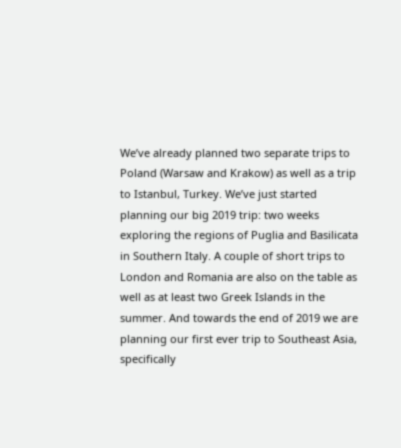We’ve already planned two separate trips to Poland (Warsaw and Krakow) as well as a trip to Istanbul, Turkey. We’ve just started planning our big 2019 trip: two weeks exploring the regions of Puglia and Basilicata in Southern Italy. A couple of short trips to London and Romania are also on the table as well as at least two Greek Islands in the summer. And towards the end of 2019 we are planning our first ever trip to Southeast Asia, specifically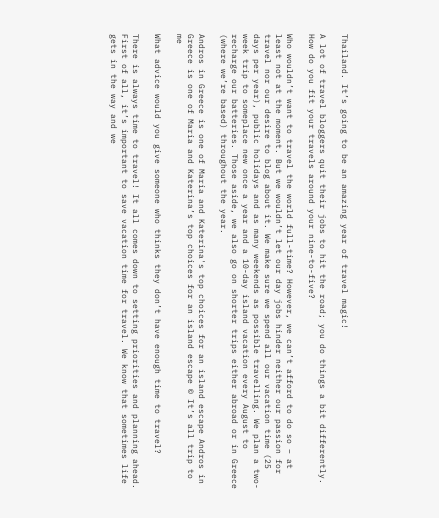Thailand. It’s going to be an amazing year of travel magic!

A lot of travel bloggers quit their jobs to hit the road; you do things a bit differently. How do you fit your travels around your nine-to-five?

Who wouldn’t want to travel the world full-time? However, we can’t afford to do so – at least not at the moment. But we wouldn’t let our day jobs hinder neither our passion for travel nor our desire to blog about it. We make sure we spend all our vacation time (25 days per year), public holidays and as many weekends as possible travelling. We plan a two-week trip to someplace new once a year and a 10-day island vacation every August to recharge our batteries. Those aside, we also go on shorter trips either abroad or in Greece (where we’re based) throughout the year.

Andros in Greece is one of Maria and Katerina's top choices for an island escape Andros in Greece is one of Maria and Katerina’s top choices for an island escape © It’s all trip to me

What advice would you give someone who thinks they don’t have enough time to travel?

There is always time to travel! It all comes down to setting priorities and planning ahead. First of all, it’s important to save vacation time for travel. We know that sometimes life gets in the way and we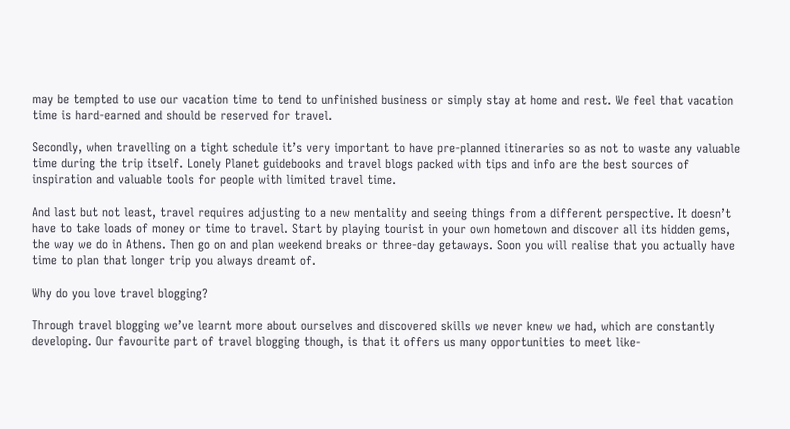may be tempted to use our vacation time to tend to unfinished business or simply stay at home and rest. We feel that vacation time is hard-earned and should be reserved for travel.

Secondly, when travelling on a tight schedule it’s very important to have pre-planned itineraries so as not to waste any valuable time during the trip itself. Lonely Planet guidebooks and travel blogs packed with tips and info are the best sources of inspiration and valuable tools for people with limited travel time.

And last but not least, travel requires adjusting to a new mentality and seeing things from a different perspective. It doesn’t have to take loads of money or time to travel. Start by playing tourist in your own hometown and discover all its hidden gems, the way we do in Athens. Then go on and plan weekend breaks or three-day getaways. Soon you will realise that you actually have time to plan that longer trip you always dreamt of.

Why do you love travel blogging?

Through travel blogging we’ve learnt more about ourselves and discovered skills we never knew we had, which are constantly developing. Our favourite part of travel blogging though, is that it offers us many opportunities to meet like-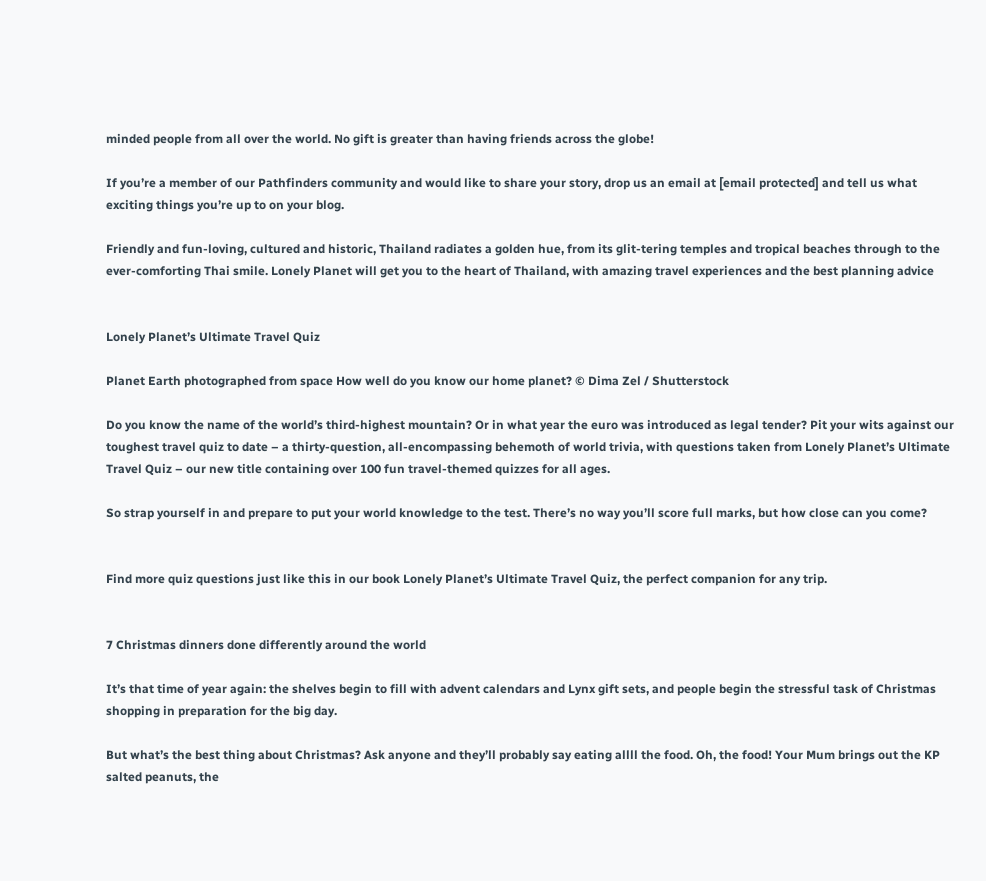minded people from all over the world. No gift is greater than having friends across the globe!

If you’re a member of our Pathfinders community and would like to share your story, drop us an email at [email protected] and tell us what exciting things you’re up to on your blog.

Friendly and fun-loving, cultured and historic, Thailand radiates a golden hue, from its glit-tering temples and tropical beaches through to the ever-comforting Thai smile. Lonely Planet will get you to the heart of Thailand, with amazing travel experiences and the best planning advice


Lonely Planet’s Ultimate Travel Quiz

Planet Earth photographed from space How well do you know our home planet? © Dima Zel / Shutterstock

Do you know the name of the world’s third-highest mountain? Or in what year the euro was introduced as legal tender? Pit your wits against our toughest travel quiz to date – a thirty-question, all-encompassing behemoth of world trivia, with questions taken from Lonely Planet’s Ultimate Travel Quiz – our new title containing over 100 fun travel-themed quizzes for all ages.

So strap yourself in and prepare to put your world knowledge to the test. There’s no way you’ll score full marks, but how close can you come?


Find more quiz questions just like this in our book Lonely Planet’s Ultimate Travel Quiz, the perfect companion for any trip.


7 Christmas dinners done differently around the world

It’s that time of year again: the shelves begin to fill with advent calendars and Lynx gift sets, and people begin the stressful task of Christmas shopping in preparation for the big day.

But what’s the best thing about Christmas? Ask anyone and they’ll probably say eating allll the food. Oh, the food! Your Mum brings out the KP salted peanuts, the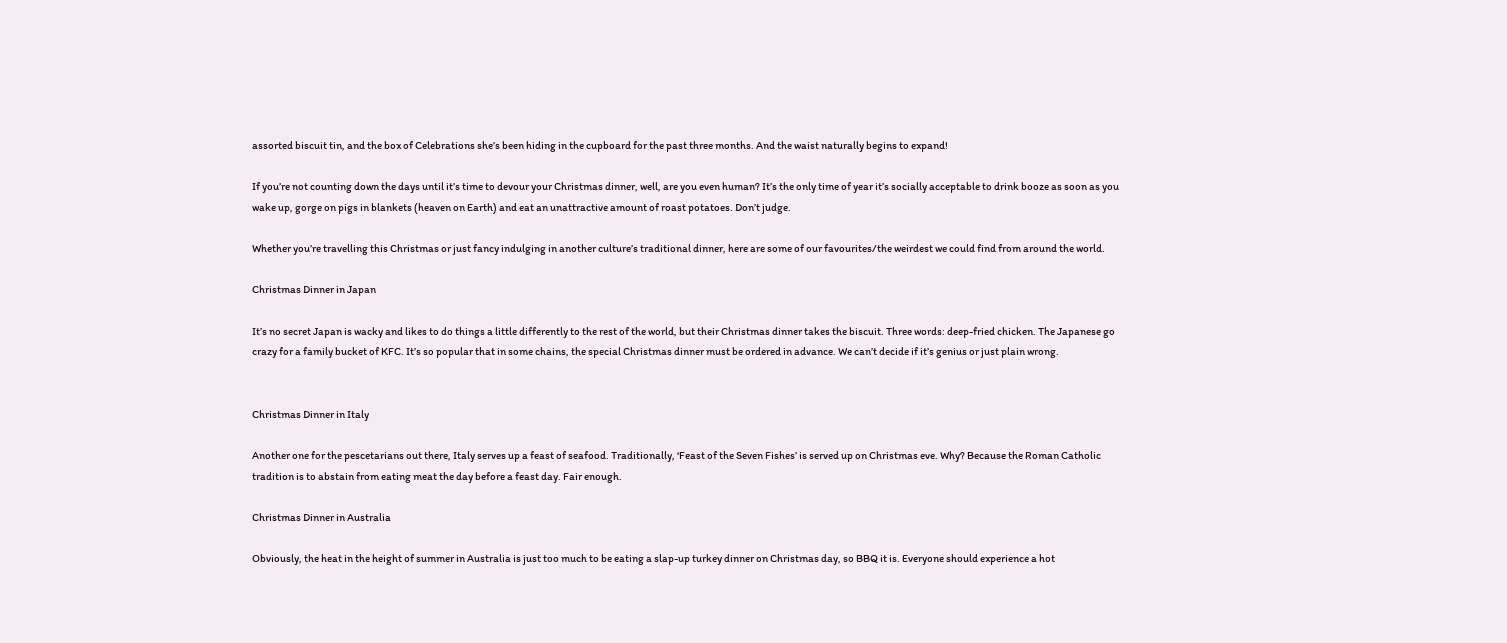assorted biscuit tin, and the box of Celebrations she’s been hiding in the cupboard for the past three months. And the waist naturally begins to expand!

If you’re not counting down the days until it’s time to devour your Christmas dinner, well, are you even human? It’s the only time of year it’s socially acceptable to drink booze as soon as you wake up, gorge on pigs in blankets (heaven on Earth) and eat an unattractive amount of roast potatoes. Don’t judge.

Whether you’re travelling this Christmas or just fancy indulging in another culture’s traditional dinner, here are some of our favourites/the weirdest we could find from around the world.

Christmas Dinner in Japan

It’s no secret Japan is wacky and likes to do things a little differently to the rest of the world, but their Christmas dinner takes the biscuit. Three words: deep-fried chicken. The Japanese go crazy for a family bucket of KFC. It’s so popular that in some chains, the special Christmas dinner must be ordered in advance. We can’t decide if it’s genius or just plain wrong.


Christmas Dinner in Italy

Another one for the pescetarians out there, Italy serves up a feast of seafood. Traditionally, ‘Feast of the Seven Fishes’ is served up on Christmas eve. Why? Because the Roman Catholic tradition is to abstain from eating meat the day before a feast day. Fair enough.

Christmas Dinner in Australia

Obviously, the heat in the height of summer in Australia is just too much to be eating a slap-up turkey dinner on Christmas day, so BBQ it is. Everyone should experience a hot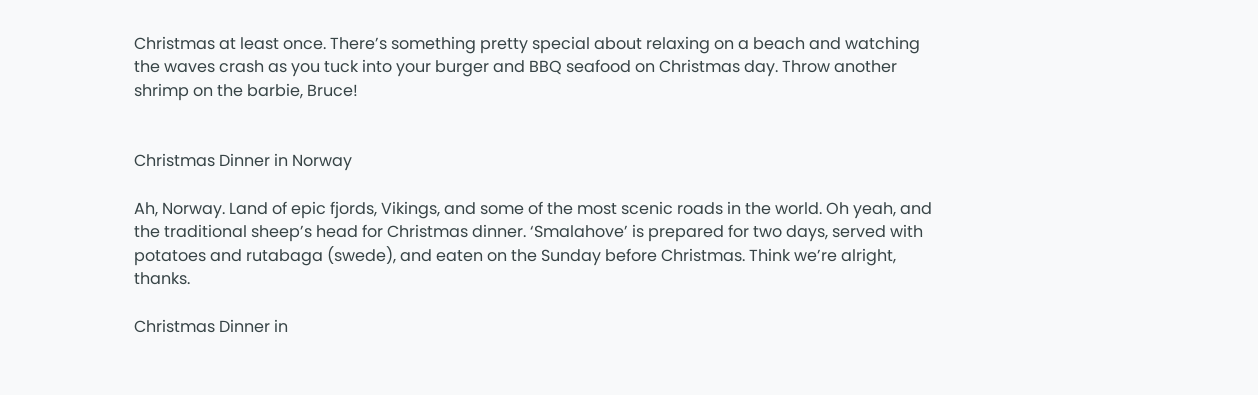Christmas at least once. There’s something pretty special about relaxing on a beach and watching the waves crash as you tuck into your burger and BBQ seafood on Christmas day. Throw another shrimp on the barbie, Bruce!


Christmas Dinner in Norway

Ah, Norway. Land of epic fjords, Vikings, and some of the most scenic roads in the world. Oh yeah, and the traditional sheep’s head for Christmas dinner. ‘Smalahove’ is prepared for two days, served with potatoes and rutabaga (swede), and eaten on the Sunday before Christmas. Think we’re alright, thanks.

Christmas Dinner in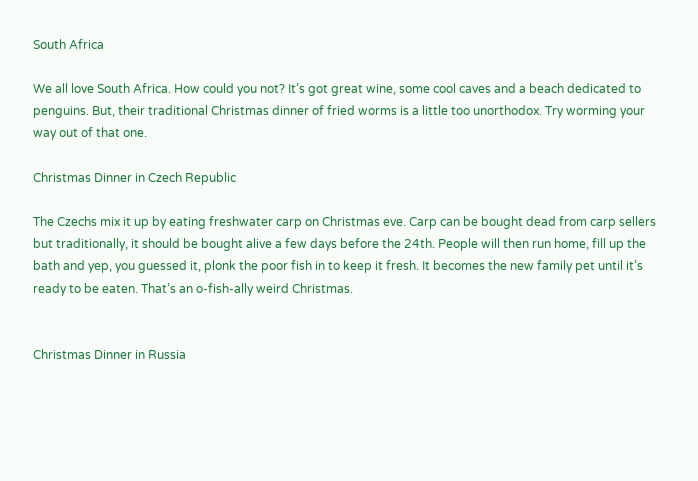South Africa

We all love South Africa. How could you not? It’s got great wine, some cool caves and a beach dedicated to penguins. But, their traditional Christmas dinner of fried worms is a little too unorthodox. Try worming your way out of that one.

Christmas Dinner in Czech Republic

The Czechs mix it up by eating freshwater carp on Christmas eve. Carp can be bought dead from carp sellers but traditionally, it should be bought alive a few days before the 24th. People will then run home, fill up the bath and yep, you guessed it, plonk the poor fish in to keep it fresh. It becomes the new family pet until it’s ready to be eaten. That’s an o-fish-ally weird Christmas.


Christmas Dinner in Russia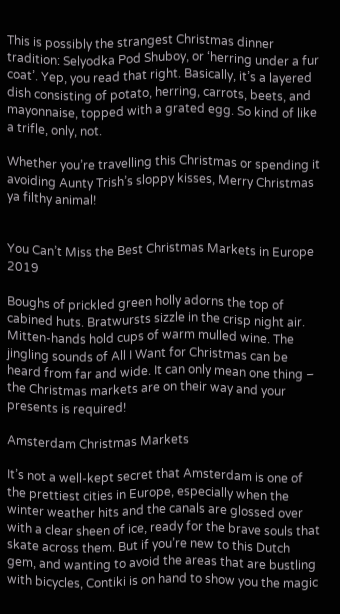This is possibly the strangest Christmas dinner tradition: Selyodka Pod Shuboy, or ‘herring under a fur coat’. Yep, you read that right. Basically, it’s a layered dish consisting of potato, herring, carrots, beets, and mayonnaise, topped with a grated egg. So kind of like a trifle, only, not.

Whether you’re travelling this Christmas or spending it avoiding Aunty Trish’s sloppy kisses, Merry Christmas ya filthy animal!


You Can’t Miss the Best Christmas Markets in Europe 2019

Boughs of prickled green holly adorns the top of cabined huts. Bratwursts sizzle in the crisp night air. Mitten-hands hold cups of warm mulled wine. The jingling sounds of All I Want for Christmas can be heard from far and wide. It can only mean one thing – the Christmas markets are on their way and your presents is required!

Amsterdam Christmas Markets

It’s not a well-kept secret that Amsterdam is one of the prettiest cities in Europe, especially when the winter weather hits and the canals are glossed over with a clear sheen of ice, ready for the brave souls that skate across them. But if you’re new to this Dutch gem, and wanting to avoid the areas that are bustling with bicycles, Contiki is on hand to show you the magic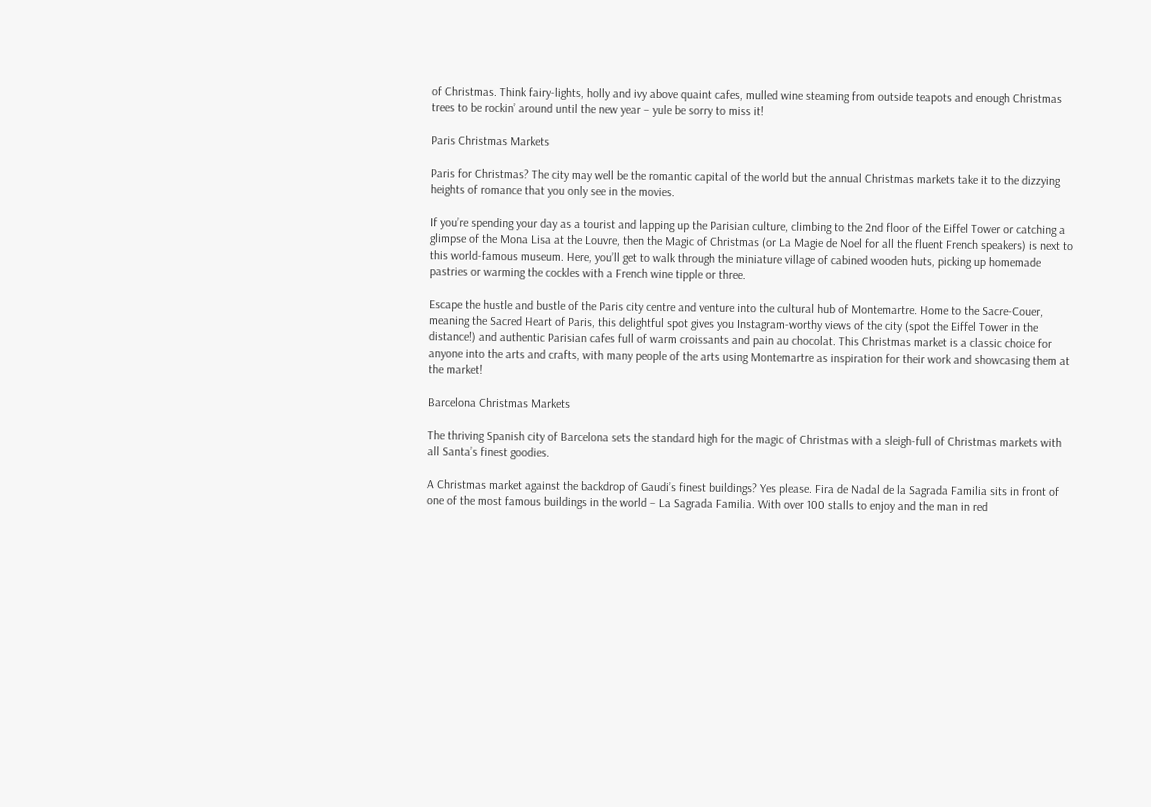of Christmas. Think fairy-lights, holly and ivy above quaint cafes, mulled wine steaming from outside teapots and enough Christmas trees to be rockin’ around until the new year – yule be sorry to miss it!

Paris Christmas Markets

Paris for Christmas? The city may well be the romantic capital of the world but the annual Christmas markets take it to the dizzying heights of romance that you only see in the movies.

If you’re spending your day as a tourist and lapping up the Parisian culture, climbing to the 2nd floor of the Eiffel Tower or catching a glimpse of the Mona Lisa at the Louvre, then the Magic of Christmas (or La Magie de Noel for all the fluent French speakers) is next to this world-famous museum. Here, you’ll get to walk through the miniature village of cabined wooden huts, picking up homemade pastries or warming the cockles with a French wine tipple or three.

Escape the hustle and bustle of the Paris city centre and venture into the cultural hub of Montemartre. Home to the Sacre-Couer, meaning the Sacred Heart of Paris, this delightful spot gives you Instagram-worthy views of the city (spot the Eiffel Tower in the distance!) and authentic Parisian cafes full of warm croissants and pain au chocolat. This Christmas market is a classic choice for anyone into the arts and crafts, with many people of the arts using Montemartre as inspiration for their work and showcasing them at the market!

Barcelona Christmas Markets

The thriving Spanish city of Barcelona sets the standard high for the magic of Christmas with a sleigh-full of Christmas markets with all Santa’s finest goodies.

A Christmas market against the backdrop of Gaudi’s finest buildings? Yes please. Fira de Nadal de la Sagrada Familia sits in front of one of the most famous buildings in the world – La Sagrada Familia. With over 100 stalls to enjoy and the man in red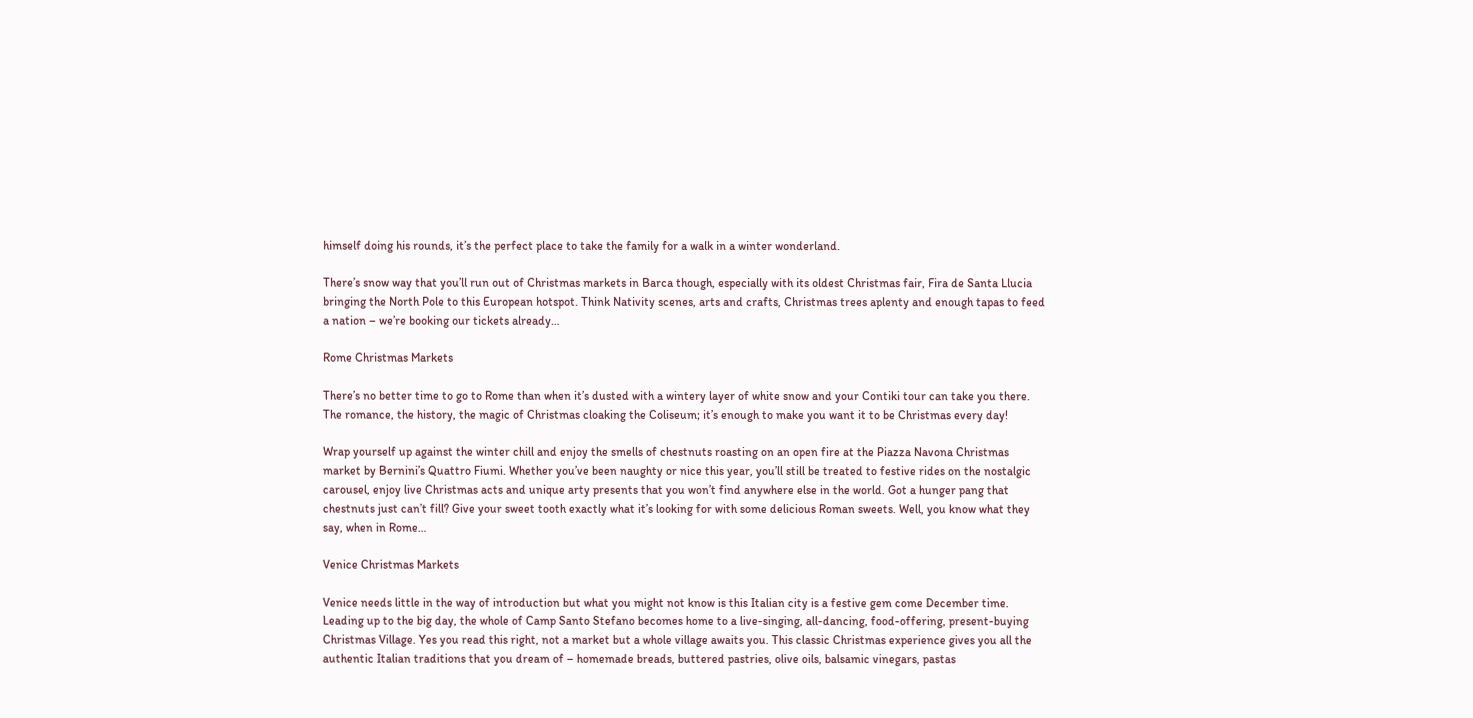himself doing his rounds, it’s the perfect place to take the family for a walk in a winter wonderland.

There’s snow way that you’ll run out of Christmas markets in Barca though, especially with its oldest Christmas fair, Fira de Santa Llucia bringing the North Pole to this European hotspot. Think Nativity scenes, arts and crafts, Christmas trees aplenty and enough tapas to feed a nation – we’re booking our tickets already…

Rome Christmas Markets

There’s no better time to go to Rome than when it’s dusted with a wintery layer of white snow and your Contiki tour can take you there. The romance, the history, the magic of Christmas cloaking the Coliseum; it’s enough to make you want it to be Christmas every day!

Wrap yourself up against the winter chill and enjoy the smells of chestnuts roasting on an open fire at the Piazza Navona Christmas market by Bernini’s Quattro Fiumi. Whether you’ve been naughty or nice this year, you’ll still be treated to festive rides on the nostalgic carousel, enjoy live Christmas acts and unique arty presents that you won’t find anywhere else in the world. Got a hunger pang that chestnuts just can’t fill? Give your sweet tooth exactly what it’s looking for with some delicious Roman sweets. Well, you know what they say, when in Rome…

Venice Christmas Markets

Venice needs little in the way of introduction but what you might not know is this Italian city is a festive gem come December time. Leading up to the big day, the whole of Camp Santo Stefano becomes home to a live-singing, all-dancing, food-offering, present-buying Christmas Village. Yes you read this right, not a market but a whole village awaits you. This classic Christmas experience gives you all the authentic Italian traditions that you dream of – homemade breads, buttered pastries, olive oils, balsamic vinegars, pastas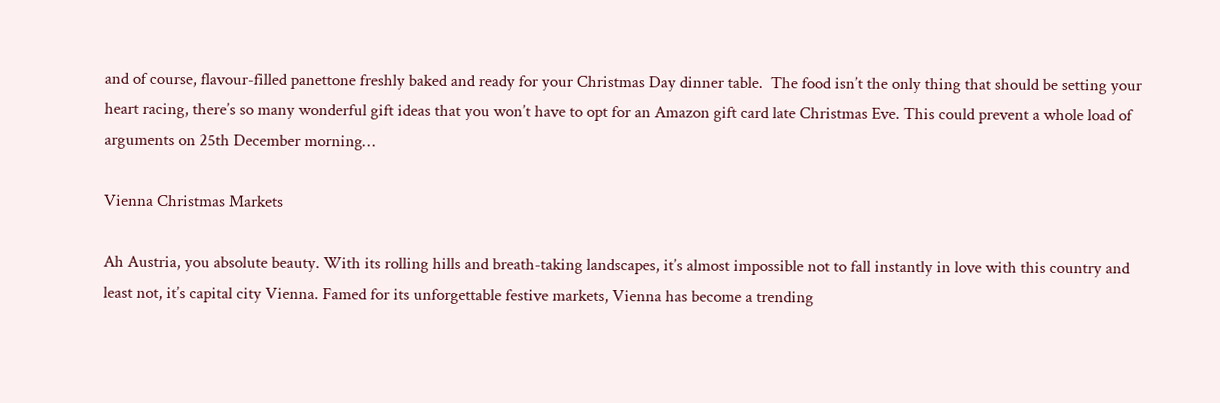and of course, flavour-filled panettone freshly baked and ready for your Christmas Day dinner table.  The food isn’t the only thing that should be setting your heart racing, there’s so many wonderful gift ideas that you won’t have to opt for an Amazon gift card late Christmas Eve. This could prevent a whole load of arguments on 25th December morning…

Vienna Christmas Markets

Ah Austria, you absolute beauty. With its rolling hills and breath-taking landscapes, it’s almost impossible not to fall instantly in love with this country and least not, it’s capital city Vienna. Famed for its unforgettable festive markets, Vienna has become a trending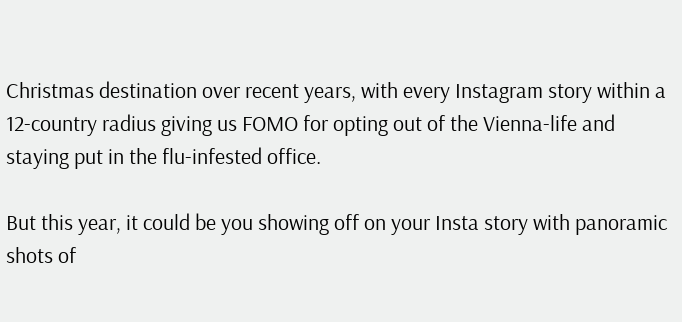Christmas destination over recent years, with every Instagram story within a 12-country radius giving us FOMO for opting out of the Vienna-life and staying put in the flu-infested office.

But this year, it could be you showing off on your Insta story with panoramic shots of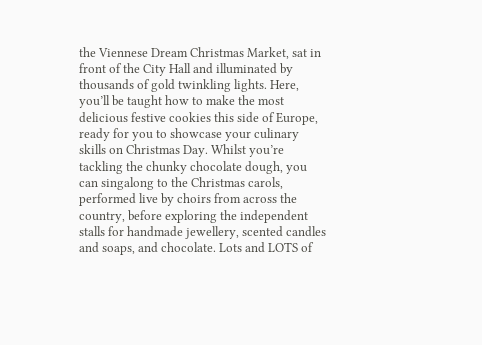the Viennese Dream Christmas Market, sat in front of the City Hall and illuminated by thousands of gold twinkling lights. Here, you’ll be taught how to make the most delicious festive cookies this side of Europe, ready for you to showcase your culinary skills on Christmas Day. Whilst you’re tackling the chunky chocolate dough, you can singalong to the Christmas carols, performed live by choirs from across the country, before exploring the independent stalls for handmade jewellery, scented candles and soaps, and chocolate. Lots and LOTS of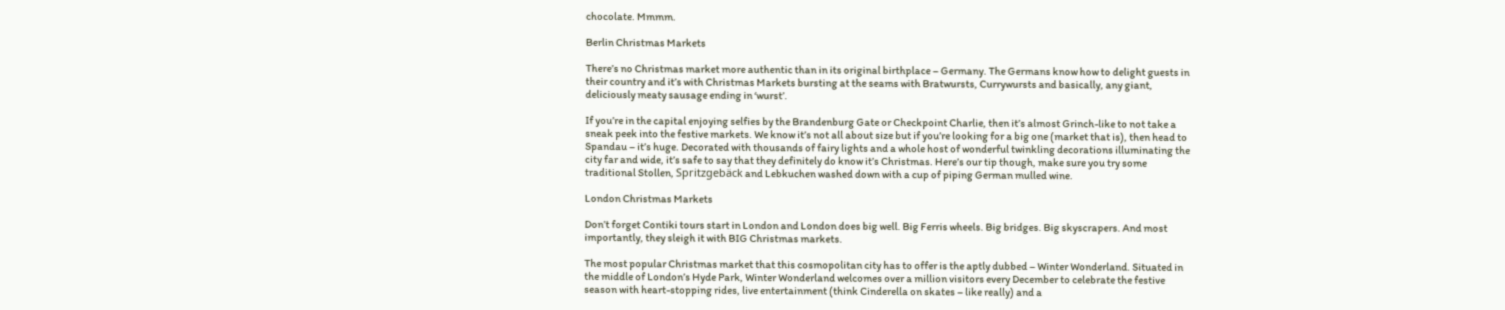chocolate. Mmmm.

Berlin Christmas Markets

There’s no Christmas market more authentic than in its original birthplace – Germany. The Germans know how to delight guests in their country and it’s with Christmas Markets bursting at the seams with Bratwursts, Currywursts and basically, any giant, deliciously meaty sausage ending in ‘wurst’.

If you’re in the capital enjoying selfies by the Brandenburg Gate or Checkpoint Charlie, then it’s almost Grinch-like to not take a sneak peek into the festive markets. We know it’s not all about size but if you’re looking for a big one (market that is), then head to Spandau – it’s huge. Decorated with thousands of fairy lights and a whole host of wonderful twinkling decorations illuminating the city far and wide, it’s safe to say that they definitely do know it’s Christmas. Here’s our tip though, make sure you try some traditional Stollen, Spritzgebäck and Lebkuchen washed down with a cup of piping German mulled wine.

London Christmas Markets

Don’t forget Contiki tours start in London and London does big well. Big Ferris wheels. Big bridges. Big skyscrapers. And most importantly, they sleigh it with BIG Christmas markets.

The most popular Christmas market that this cosmopolitan city has to offer is the aptly dubbed – Winter Wonderland. Situated in the middle of London’s Hyde Park, Winter Wonderland welcomes over a million visitors every December to celebrate the festive season with heart-stopping rides, live entertainment (think Cinderella on skates – like really) and a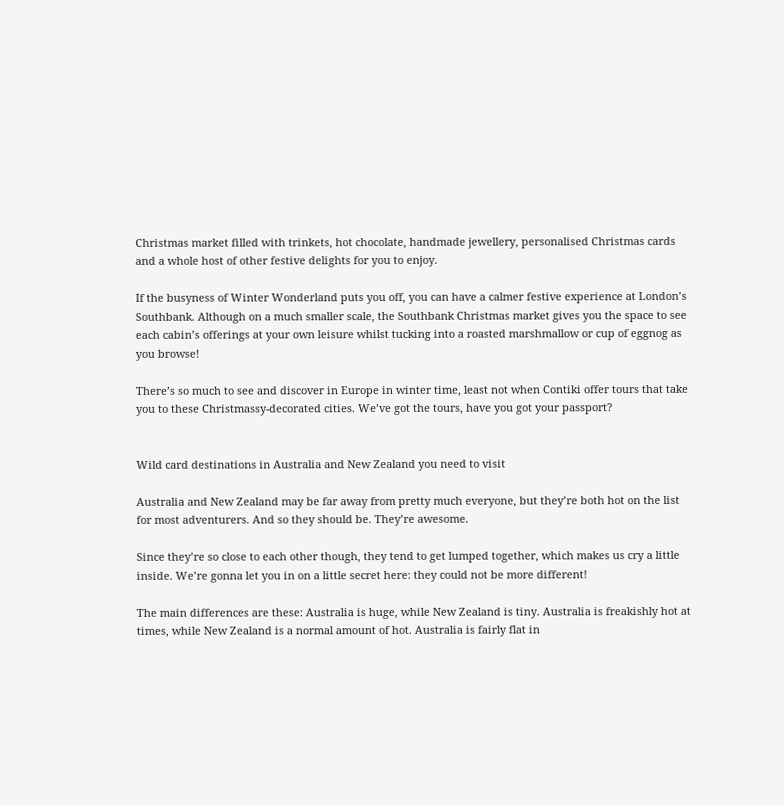Christmas market filled with trinkets, hot chocolate, handmade jewellery, personalised Christmas cards and a whole host of other festive delights for you to enjoy.

If the busyness of Winter Wonderland puts you off, you can have a calmer festive experience at London’s Southbank. Although on a much smaller scale, the Southbank Christmas market gives you the space to see each cabin’s offerings at your own leisure whilst tucking into a roasted marshmallow or cup of eggnog as you browse!

There’s so much to see and discover in Europe in winter time, least not when Contiki offer tours that take you to these Christmassy-decorated cities. We’ve got the tours, have you got your passport?


Wild card destinations in Australia and New Zealand you need to visit

Australia and New Zealand may be far away from pretty much everyone, but they’re both hot on the list for most adventurers. And so they should be. They’re awesome.

Since they’re so close to each other though, they tend to get lumped together, which makes us cry a little inside. We’re gonna let you in on a little secret here: they could not be more different!

The main differences are these: Australia is huge, while New Zealand is tiny. Australia is freakishly hot at times, while New Zealand is a normal amount of hot. Australia is fairly flat in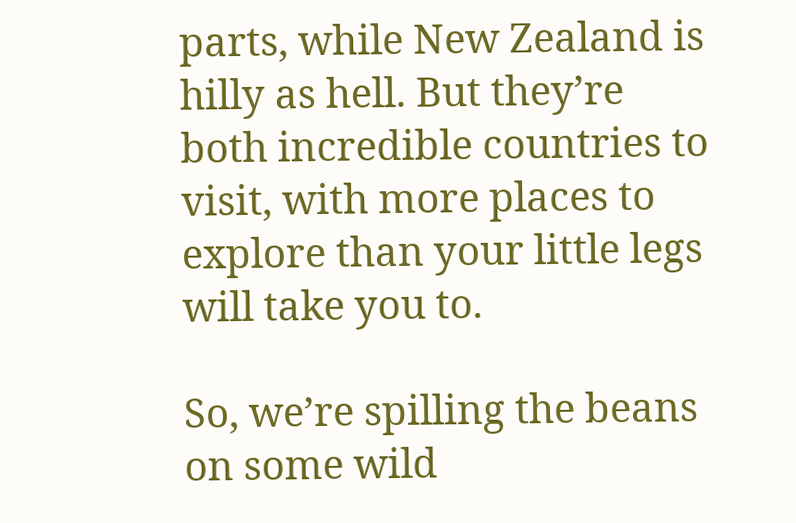parts, while New Zealand is hilly as hell. But they’re both incredible countries to visit, with more places to explore than your little legs will take you to.

So, we’re spilling the beans on some wild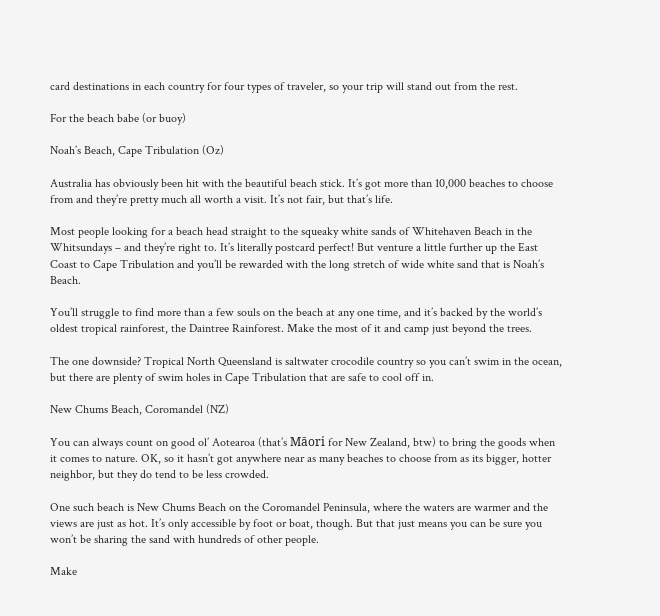card destinations in each country for four types of traveler, so your trip will stand out from the rest.

For the beach babe (or buoy)

Noah’s Beach, Cape Tribulation (Oz)

Australia has obviously been hit with the beautiful beach stick. It’s got more than 10,000 beaches to choose from and they’re pretty much all worth a visit. It’s not fair, but that’s life.

Most people looking for a beach head straight to the squeaky white sands of Whitehaven Beach in the Whitsundays – and they’re right to. It’s literally postcard perfect! But venture a little further up the East Coast to Cape Tribulation and you’ll be rewarded with the long stretch of wide white sand that is Noah’s Beach.

You’ll struggle to find more than a few souls on the beach at any one time, and it’s backed by the world’s oldest tropical rainforest, the Daintree Rainforest. Make the most of it and camp just beyond the trees.

The one downside? Tropical North Queensland is saltwater crocodile country so you can’t swim in the ocean, but there are plenty of swim holes in Cape Tribulation that are safe to cool off in.

New Chums Beach, Coromandel (NZ)

You can always count on good ol’ Aotearoa (that’s Māori for New Zealand, btw) to bring the goods when it comes to nature. OK, so it hasn’t got anywhere near as many beaches to choose from as its bigger, hotter neighbor, but they do tend to be less crowded.

One such beach is New Chums Beach on the Coromandel Peninsula, where the waters are warmer and the views are just as hot. It’s only accessible by foot or boat, though. But that just means you can be sure you won’t be sharing the sand with hundreds of other people.

Make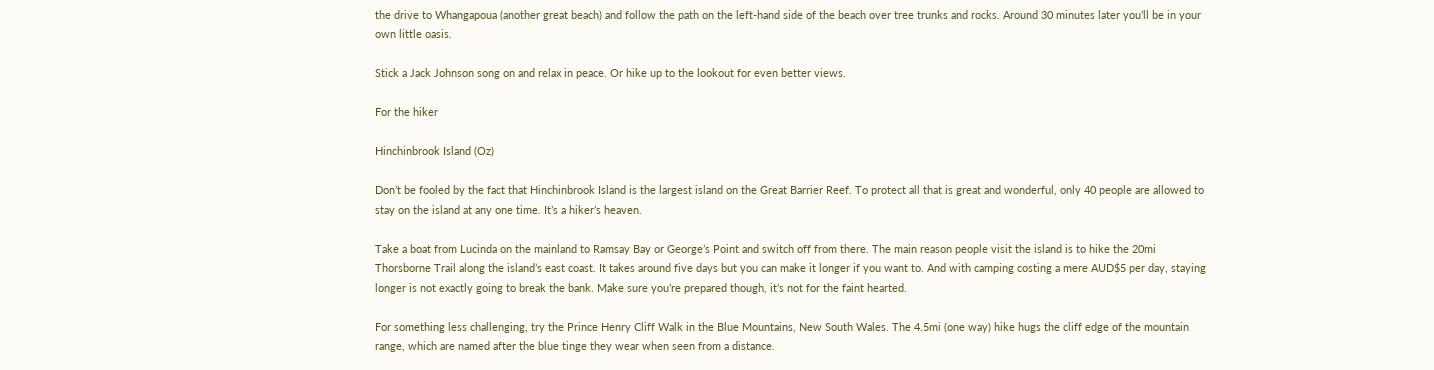the drive to Whangapoua (another great beach) and follow the path on the left-hand side of the beach over tree trunks and rocks. Around 30 minutes later you’ll be in your own little oasis.

Stick a Jack Johnson song on and relax in peace. Or hike up to the lookout for even better views.

For the hiker

Hinchinbrook Island (Oz)

Don’t be fooled by the fact that Hinchinbrook Island is the largest island on the Great Barrier Reef. To protect all that is great and wonderful, only 40 people are allowed to stay on the island at any one time. It’s a hiker’s heaven.

Take a boat from Lucinda on the mainland to Ramsay Bay or George’s Point and switch off from there. The main reason people visit the island is to hike the 20mi Thorsborne Trail along the island’s east coast. It takes around five days but you can make it longer if you want to. And with camping costing a mere AUD$5 per day, staying longer is not exactly going to break the bank. Make sure you’re prepared though, it’s not for the faint hearted.

For something less challenging, try the Prince Henry Cliff Walk in the Blue Mountains, New South Wales. The 4.5mi (one way) hike hugs the cliff edge of the mountain range, which are named after the blue tinge they wear when seen from a distance.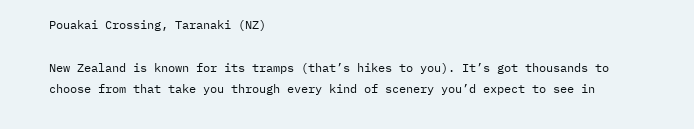Pouakai Crossing, Taranaki (NZ)

New Zealand is known for its tramps (that’s hikes to you). It’s got thousands to choose from that take you through every kind of scenery you’d expect to see in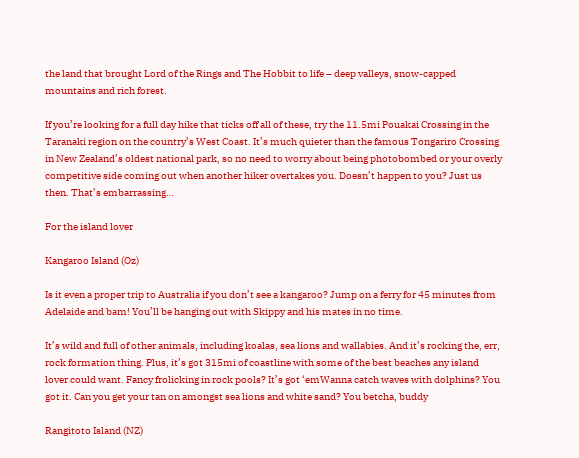the land that brought Lord of the Rings and The Hobbit to life – deep valleys, snow-capped mountains and rich forest.

If you’re looking for a full day hike that ticks off all of these, try the 11.5mi Pouakai Crossing in the Taranaki region on the country’s West Coast. It’s much quieter than the famous Tongariro Crossing in New Zealand’s oldest national park, so no need to worry about being photobombed or your overly competitive side coming out when another hiker overtakes you. Doesn’t happen to you? Just us then. That’s embarrassing…

For the island lover

Kangaroo Island (Oz)

Is it even a proper trip to Australia if you don’t see a kangaroo? Jump on a ferry for 45 minutes from Adelaide and bam! You’ll be hanging out with Skippy and his mates in no time.

It’s wild and full of other animals, including koalas, sea lions and wallabies. And it’s rocking the, err, rock formation thing. Plus, it’s got 315mi of coastline with some of the best beaches any island lover could want. Fancy frolicking in rock pools? It’s got ‘emWanna catch waves with dolphins? You got it. Can you get your tan on amongst sea lions and white sand? You betcha, buddy

Rangitoto Island (NZ)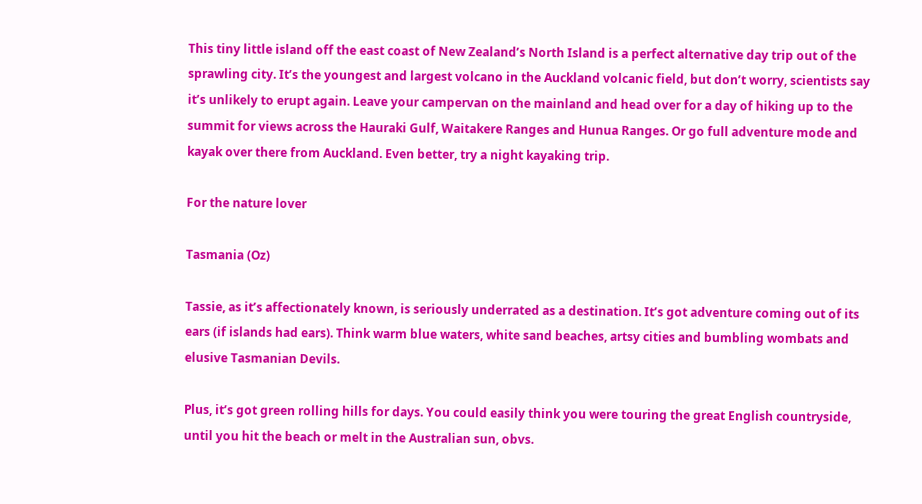This tiny little island off the east coast of New Zealand’s North Island is a perfect alternative day trip out of the sprawling city. It’s the youngest and largest volcano in the Auckland volcanic field, but don’t worry, scientists say it’s unlikely to erupt again. Leave your campervan on the mainland and head over for a day of hiking up to the summit for views across the Hauraki Gulf, Waitakere Ranges and Hunua Ranges. Or go full adventure mode and kayak over there from Auckland. Even better, try a night kayaking trip.

For the nature lover

Tasmania (Oz)

Tassie, as it’s affectionately known, is seriously underrated as a destination. It’s got adventure coming out of its ears (if islands had ears). Think warm blue waters, white sand beaches, artsy cities and bumbling wombats and elusive Tasmanian Devils.

Plus, it’s got green rolling hills for days. You could easily think you were touring the great English countryside, until you hit the beach or melt in the Australian sun, obvs.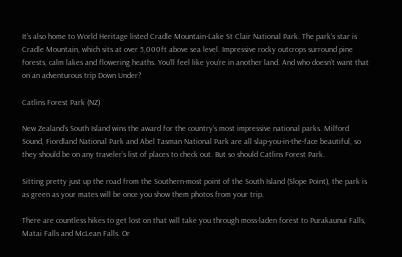It’s also home to World Heritage listed Cradle Mountain-Lake St Clair National Park. The park’s star is Cradle Mountain, which sits at over 5,000ft above sea level. Impressive rocky outcrops surround pine forests, calm lakes and flowering heaths. You’ll feel like you’re in another land. And who doesn’t want that on an adventurous trip Down Under?

Catlins Forest Park (NZ)

New Zealand’s South Island wins the award for the country’s most impressive national parks. Milford Sound, Fiordland National Park and Abel Tasman National Park are all slap-you-in-the-face beautiful, so they should be on any traveler’s list of places to check out. But so should Catlins Forest Park.

Sitting pretty just up the road from the Southern-most point of the South Island (Slope Point), the park is as green as your mates will be once you show them photos from your trip.

There are countless hikes to get lost on that will take you through moss-laden forest to Purakaunui Falls, Matai Falls and McLean Falls. Or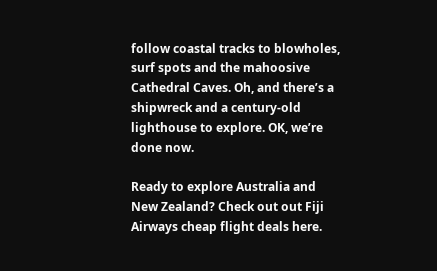follow coastal tracks to blowholes, surf spots and the mahoosive Cathedral Caves. Oh, and there’s a shipwreck and a century-old lighthouse to explore. OK, we’re done now.

Ready to explore Australia and New Zealand? Check out out Fiji Airways cheap flight deals here.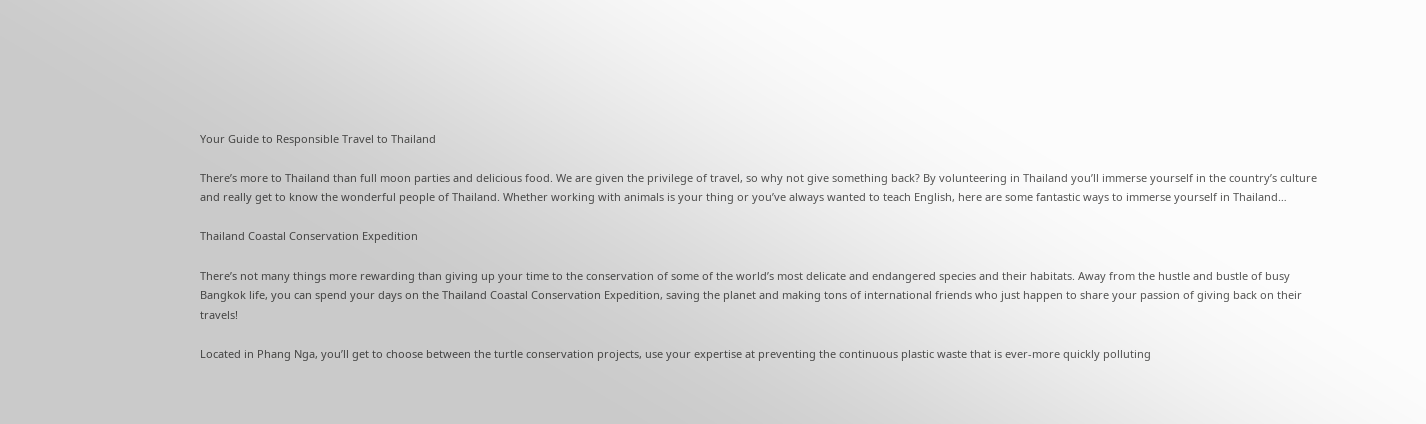Your Guide to Responsible Travel to Thailand

There’s more to Thailand than full moon parties and delicious food. We are given the privilege of travel, so why not give something back? By volunteering in Thailand you’ll immerse yourself in the country’s culture and really get to know the wonderful people of Thailand. Whether working with animals is your thing or you’ve always wanted to teach English, here are some fantastic ways to immerse yourself in Thailand…

Thailand Coastal Conservation Expedition

There’s not many things more rewarding than giving up your time to the conservation of some of the world’s most delicate and endangered species and their habitats. Away from the hustle and bustle of busy Bangkok life, you can spend your days on the Thailand Coastal Conservation Expedition, saving the planet and making tons of international friends who just happen to share your passion of giving back on their travels!

Located in Phang Nga, you’ll get to choose between the turtle conservation projects, use your expertise at preventing the continuous plastic waste that is ever-more quickly polluting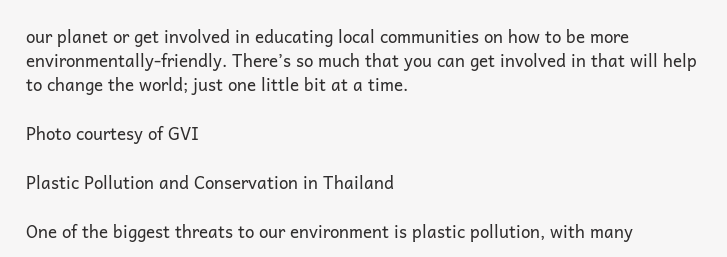our planet or get involved in educating local communities on how to be more environmentally-friendly. There’s so much that you can get involved in that will help to change the world; just one little bit at a time.

Photo courtesy of GVI

Plastic Pollution and Conservation in Thailand

One of the biggest threats to our environment is plastic pollution, with many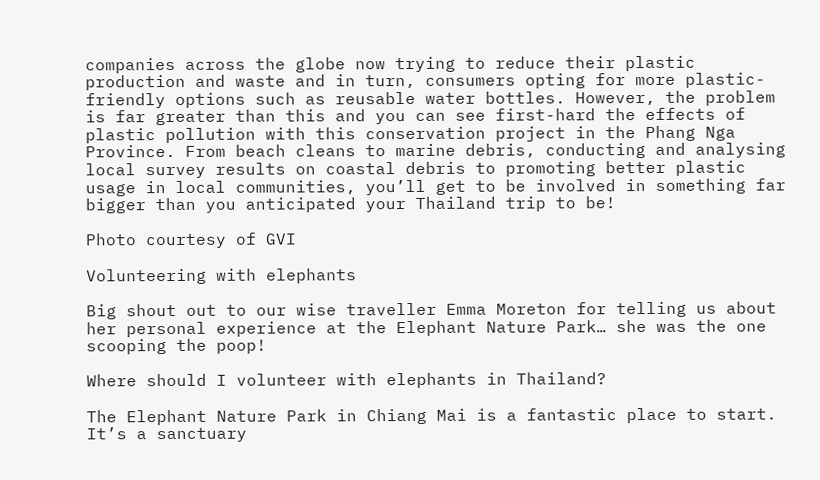companies across the globe now trying to reduce their plastic production and waste and in turn, consumers opting for more plastic-friendly options such as reusable water bottles. However, the problem is far greater than this and you can see first-hard the effects of plastic pollution with this conservation project in the Phang Nga Province. From beach cleans to marine debris, conducting and analysing local survey results on coastal debris to promoting better plastic usage in local communities, you’ll get to be involved in something far bigger than you anticipated your Thailand trip to be!

Photo courtesy of GVI

Volunteering with elephants

Big shout out to our wise traveller Emma Moreton for telling us about her personal experience at the Elephant Nature Park… she was the one scooping the poop!

Where should I volunteer with elephants in Thailand?

The Elephant Nature Park in Chiang Mai is a fantastic place to start. It’s a sanctuary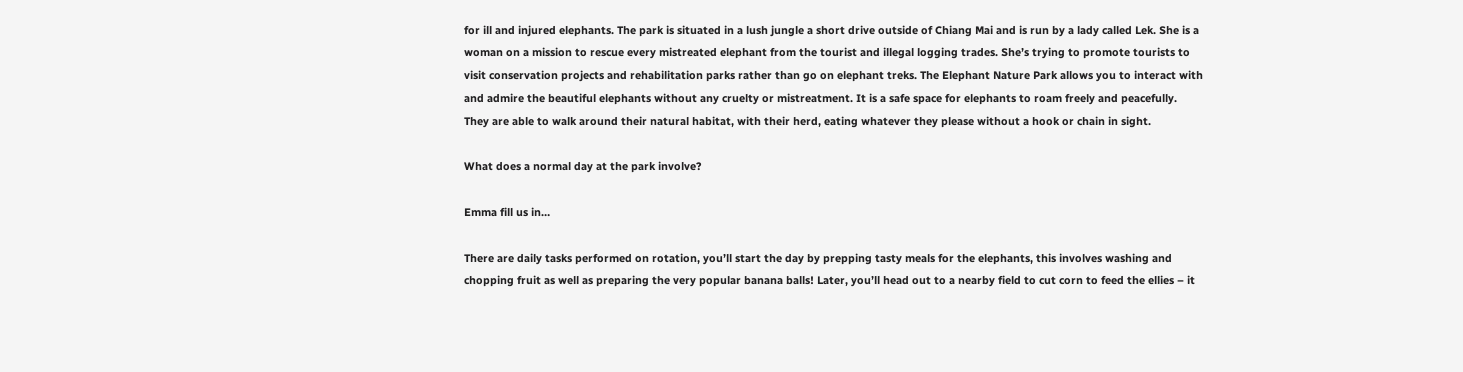for ill and injured elephants. The park is situated in a lush jungle a short drive outside of Chiang Mai and is run by a lady called Lek. She is a woman on a mission to rescue every mistreated elephant from the tourist and illegal logging trades. She’s trying to promote tourists to visit conservation projects and rehabilitation parks rather than go on elephant treks. The Elephant Nature Park allows you to interact with and admire the beautiful elephants without any cruelty or mistreatment. It is a safe space for elephants to roam freely and peacefully. They are able to walk around their natural habitat, with their herd, eating whatever they please without a hook or chain in sight.

What does a normal day at the park involve?

Emma fill us in…

There are daily tasks performed on rotation, you’ll start the day by prepping tasty meals for the elephants, this involves washing and chopping fruit as well as preparing the very popular banana balls! Later, you’ll head out to a nearby field to cut corn to feed the ellies – it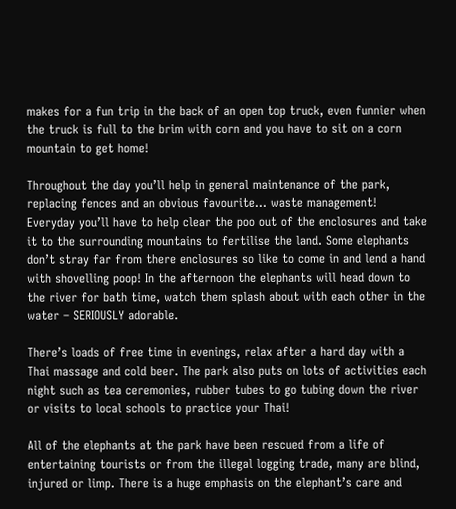makes for a fun trip in the back of an open top truck, even funnier when the truck is full to the brim with corn and you have to sit on a corn mountain to get home!

Throughout the day you’ll help in general maintenance of the park, replacing fences and an obvious favourite… waste management! Everyday you’ll have to help clear the poo out of the enclosures and take it to the surrounding mountains to fertilise the land. Some elephants don’t stray far from there enclosures so like to come in and lend a hand with shovelling poop! In the afternoon the elephants will head down to the river for bath time, watch them splash about with each other in the water – SERIOUSLY adorable.

There’s loads of free time in evenings, relax after a hard day with a Thai massage and cold beer. The park also puts on lots of activities each night such as tea ceremonies, rubber tubes to go tubing down the river or visits to local schools to practice your Thai!

All of the elephants at the park have been rescued from a life of entertaining tourists or from the illegal logging trade, many are blind, injured or limp. There is a huge emphasis on the elephant’s care and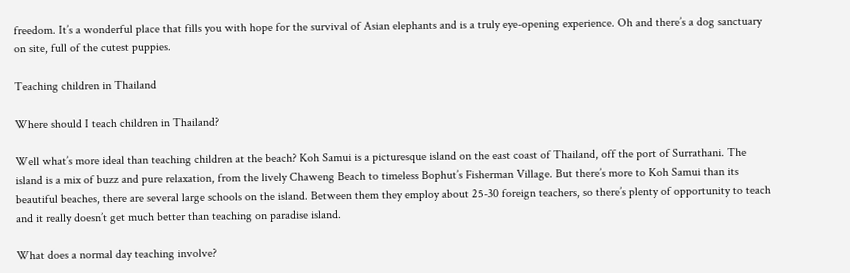freedom. It’s a wonderful place that fills you with hope for the survival of Asian elephants and is a truly eye-opening experience. Oh and there’s a dog sanctuary on site, full of the cutest puppies.

Teaching children in Thailand

Where should I teach children in Thailand?

Well what’s more ideal than teaching children at the beach? Koh Samui is a picturesque island on the east coast of Thailand, off the port of Surrathani. The island is a mix of buzz and pure relaxation, from the lively Chaweng Beach to timeless Bophut’s Fisherman Village. But there’s more to Koh Samui than its beautiful beaches, there are several large schools on the island. Between them they employ about 25-30 foreign teachers, so there’s plenty of opportunity to teach and it really doesn’t get much better than teaching on paradise island.

What does a normal day teaching involve?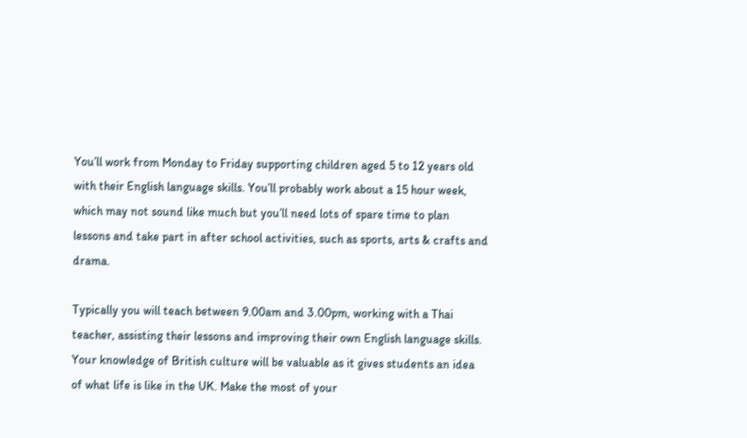You’ll work from Monday to Friday supporting children aged 5 to 12 years old with their English language skills. You’ll probably work about a 15 hour week, which may not sound like much but you’ll need lots of spare time to plan lessons and take part in after school activities, such as sports, arts & crafts and drama.

Typically you will teach between 9.00am and 3.00pm, working with a Thai teacher, assisting their lessons and improving their own English language skills. Your knowledge of British culture will be valuable as it gives students an idea of what life is like in the UK. Make the most of your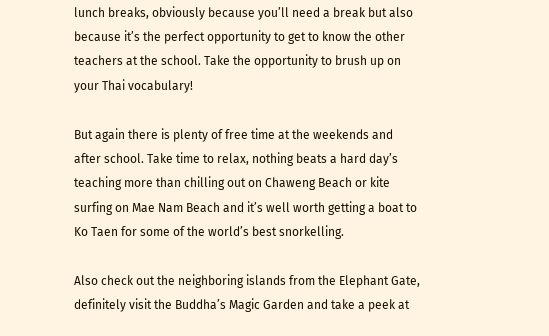lunch breaks, obviously because you’ll need a break but also because it’s the perfect opportunity to get to know the other teachers at the school. Take the opportunity to brush up on your Thai vocabulary!

But again there is plenty of free time at the weekends and after school. Take time to relax, nothing beats a hard day’s teaching more than chilling out on Chaweng Beach or kite surfing on Mae Nam Beach and it’s well worth getting a boat to Ko Taen for some of the world’s best snorkelling.

Also check out the neighboring islands from the Elephant Gate, definitely visit the Buddha’s Magic Garden and take a peek at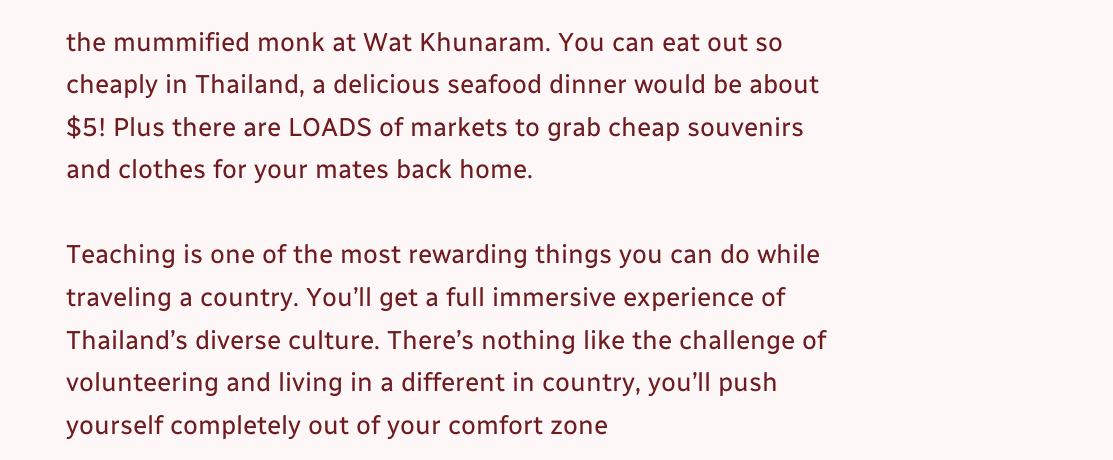the mummified monk at Wat Khunaram. You can eat out so cheaply in Thailand, a delicious seafood dinner would be about $5! Plus there are LOADS of markets to grab cheap souvenirs and clothes for your mates back home.

Teaching is one of the most rewarding things you can do while traveling a country. You’ll get a full immersive experience of Thailand’s diverse culture. There’s nothing like the challenge of volunteering and living in a different in country, you’ll push yourself completely out of your comfort zone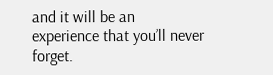and it will be an experience that you’ll never forget.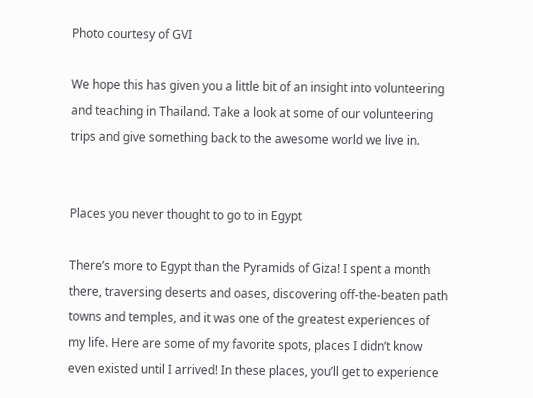Photo courtesy of GVI

We hope this has given you a little bit of an insight into volunteering and teaching in Thailand. Take a look at some of our volunteering trips and give something back to the awesome world we live in.


Places you never thought to go to in Egypt

There’s more to Egypt than the Pyramids of Giza! I spent a month there, traversing deserts and oases, discovering off-the-beaten path towns and temples, and it was one of the greatest experiences of my life. Here are some of my favorite spots, places I didn’t know even existed until I arrived! In these places, you’ll get to experience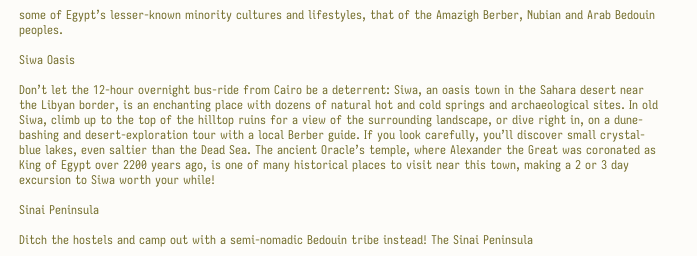some of Egypt’s lesser-known minority cultures and lifestyles, that of the Amazigh Berber, Nubian and Arab Bedouin peoples.

Siwa Oasis

Don’t let the 12-hour overnight bus-ride from Cairo be a deterrent: Siwa, an oasis town in the Sahara desert near the Libyan border, is an enchanting place with dozens of natural hot and cold springs and archaeological sites. In old Siwa, climb up to the top of the hilltop ruins for a view of the surrounding landscape, or dive right in, on a dune-bashing and desert-exploration tour with a local Berber guide. If you look carefully, you’ll discover small crystal-blue lakes, even saltier than the Dead Sea. The ancient Oracle’s temple, where Alexander the Great was coronated as King of Egypt over 2200 years ago, is one of many historical places to visit near this town, making a 2 or 3 day excursion to Siwa worth your while!

Sinai Peninsula

Ditch the hostels and camp out with a semi-nomadic Bedouin tribe instead! The Sinai Peninsula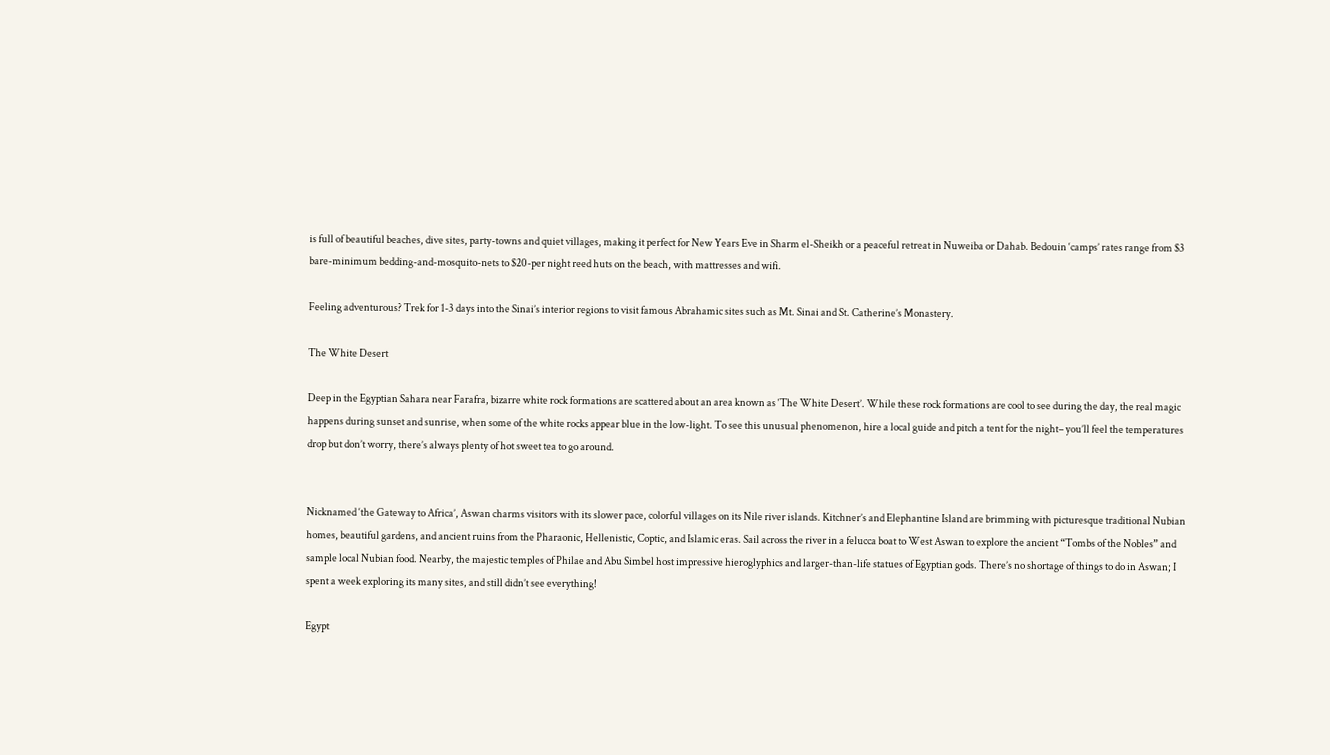is full of beautiful beaches, dive sites, party-towns and quiet villages, making it perfect for New Years Eve in Sharm el-Sheikh or a peaceful retreat in Nuweiba or Dahab. Bedouin ‘camps’ rates range from $3 bare-minimum bedding-and-mosquito-nets to $20-per night reed huts on the beach, with mattresses and wifi.

Feeling adventurous? Trek for 1-3 days into the Sinai’s interior regions to visit famous Abrahamic sites such as Mt. Sinai and St. Catherine’s Monastery.

The White Desert

Deep in the Egyptian Sahara near Farafra, bizarre white rock formations are scattered about an area known as ‘The White Desert’. While these rock formations are cool to see during the day, the real magic happens during sunset and sunrise, when some of the white rocks appear blue in the low-light. To see this unusual phenomenon, hire a local guide and pitch a tent for the night– you’ll feel the temperatures drop but don’t worry, there’s always plenty of hot sweet tea to go around.


Nicknamed ‘the Gateway to Africa’, Aswan charms visitors with its slower pace, colorful villages on its Nile river islands. Kitchner’s and Elephantine Island are brimming with picturesque traditional Nubian homes, beautiful gardens, and ancient ruins from the Pharaonic, Hellenistic, Coptic, and Islamic eras. Sail across the river in a felucca boat to West Aswan to explore the ancient “Tombs of the Nobles” and sample local Nubian food. Nearby, the majestic temples of Philae and Abu Simbel host impressive hieroglyphics and larger-than-life statues of Egyptian gods. There’s no shortage of things to do in Aswan; I spent a week exploring its many sites, and still didn’t see everything!

Egypt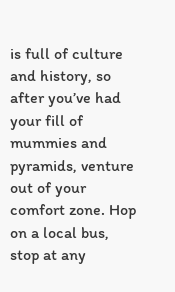is full of culture and history, so after you’ve had your fill of mummies and pyramids, venture out of your comfort zone. Hop on a local bus, stop at any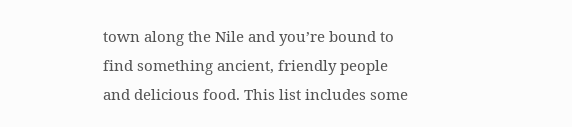town along the Nile and you’re bound to find something ancient, friendly people and delicious food. This list includes some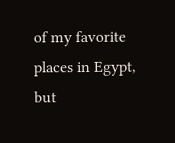of my favorite places in Egypt, but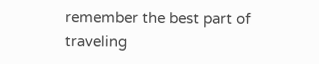remember the best part of traveling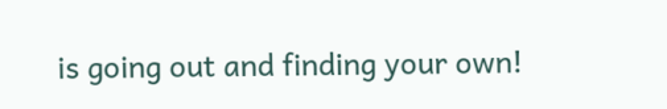is going out and finding your own!